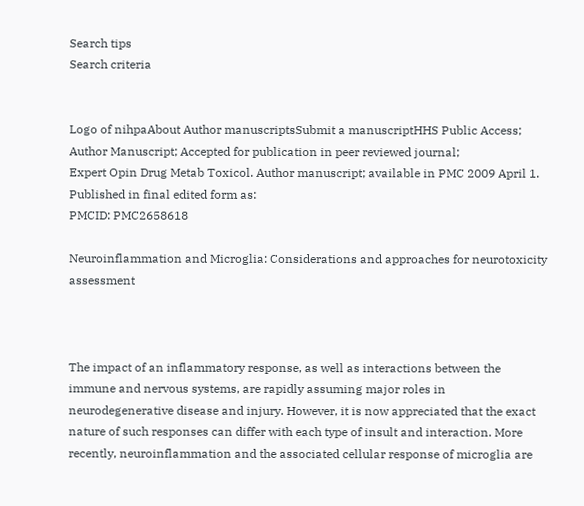Search tips
Search criteria


Logo of nihpaAbout Author manuscriptsSubmit a manuscriptHHS Public Access; Author Manuscript; Accepted for publication in peer reviewed journal;
Expert Opin Drug Metab Toxicol. Author manuscript; available in PMC 2009 April 1.
Published in final edited form as:
PMCID: PMC2658618

Neuroinflammation and Microglia: Considerations and approaches for neurotoxicity assessment



The impact of an inflammatory response, as well as interactions between the immune and nervous systems, are rapidly assuming major roles in neurodegenerative disease and injury. However, it is now appreciated that the exact nature of such responses can differ with each type of insult and interaction. More recently, neuroinflammation and the associated cellular response of microglia are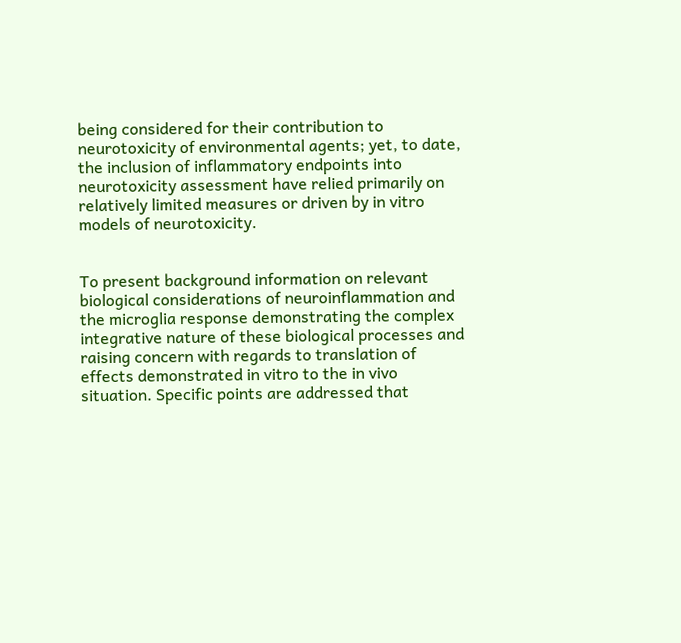being considered for their contribution to neurotoxicity of environmental agents; yet, to date, the inclusion of inflammatory endpoints into neurotoxicity assessment have relied primarily on relatively limited measures or driven by in vitro models of neurotoxicity.


To present background information on relevant biological considerations of neuroinflammation and the microglia response demonstrating the complex integrative nature of these biological processes and raising concern with regards to translation of effects demonstrated in vitro to the in vivo situation. Specific points are addressed that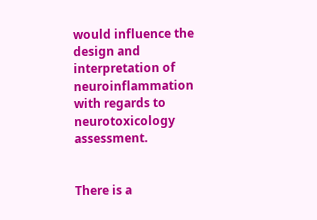would influence the design and interpretation of neuroinflammation with regards to neurotoxicology assessment.


There is a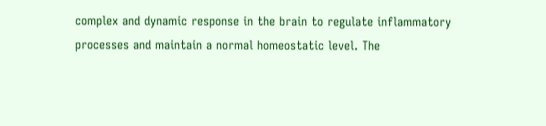complex and dynamic response in the brain to regulate inflammatory processes and maintain a normal homeostatic level. The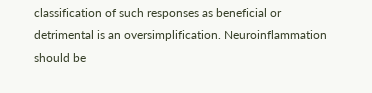classification of such responses as beneficial or detrimental is an oversimplification. Neuroinflammation should be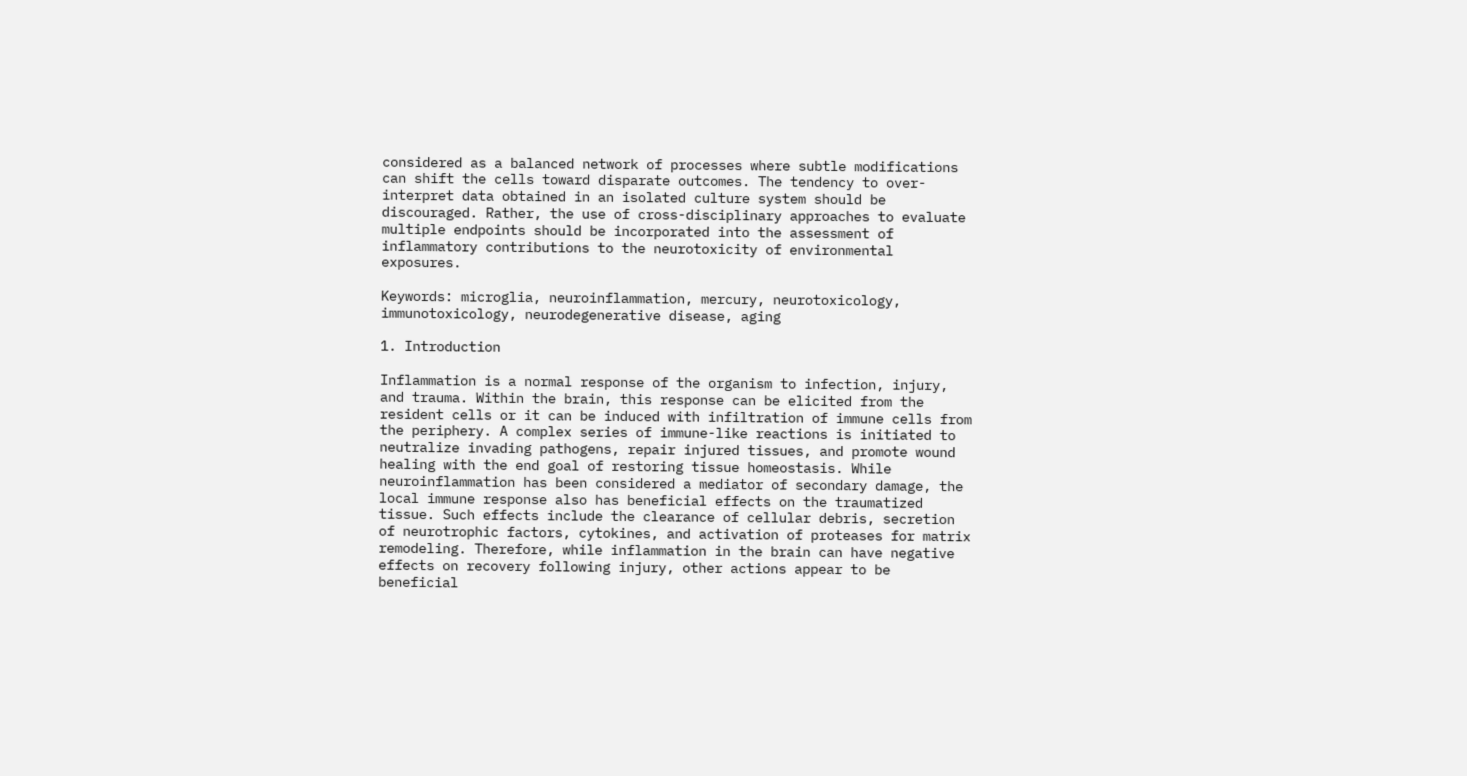considered as a balanced network of processes where subtle modifications can shift the cells toward disparate outcomes. The tendency to over-interpret data obtained in an isolated culture system should be discouraged. Rather, the use of cross-disciplinary approaches to evaluate multiple endpoints should be incorporated into the assessment of inflammatory contributions to the neurotoxicity of environmental exposures.

Keywords: microglia, neuroinflammation, mercury, neurotoxicology, immunotoxicology, neurodegenerative disease, aging

1. Introduction

Inflammation is a normal response of the organism to infection, injury, and trauma. Within the brain, this response can be elicited from the resident cells or it can be induced with infiltration of immune cells from the periphery. A complex series of immune-like reactions is initiated to neutralize invading pathogens, repair injured tissues, and promote wound healing with the end goal of restoring tissue homeostasis. While neuroinflammation has been considered a mediator of secondary damage, the local immune response also has beneficial effects on the traumatized tissue. Such effects include the clearance of cellular debris, secretion of neurotrophic factors, cytokines, and activation of proteases for matrix remodeling. Therefore, while inflammation in the brain can have negative effects on recovery following injury, other actions appear to be beneficial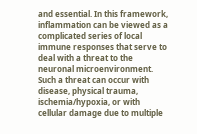and essential. In this framework, inflammation can be viewed as a complicated series of local immune responses that serve to deal with a threat to the neuronal microenvironment. Such a threat can occur with disease, physical trauma, ischemia/hypoxia, or with cellular damage due to multiple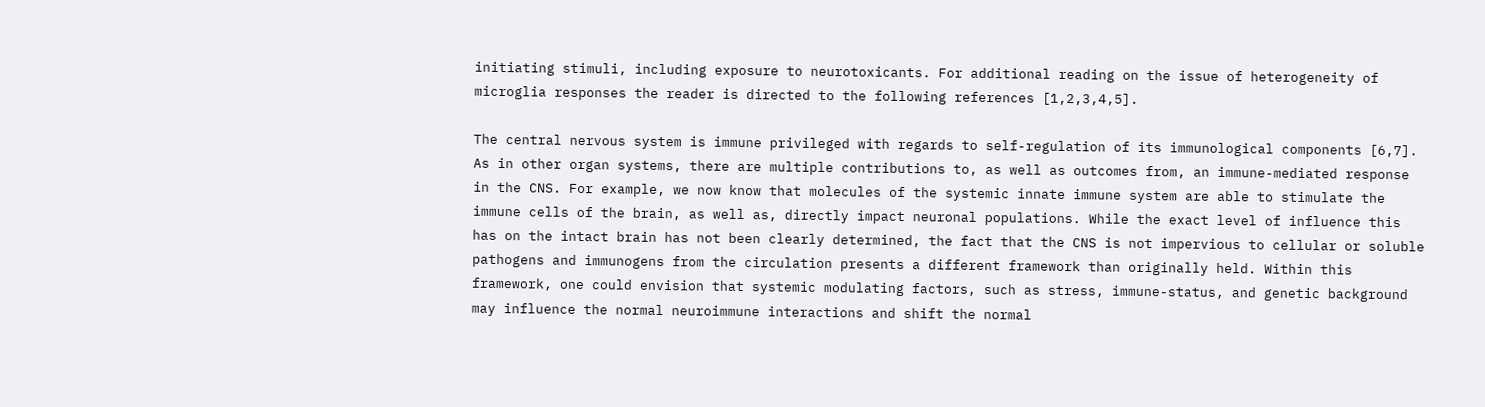initiating stimuli, including exposure to neurotoxicants. For additional reading on the issue of heterogeneity of microglia responses the reader is directed to the following references [1,2,3,4,5].

The central nervous system is immune privileged with regards to self-regulation of its immunological components [6,7]. As in other organ systems, there are multiple contributions to, as well as outcomes from, an immune-mediated response in the CNS. For example, we now know that molecules of the systemic innate immune system are able to stimulate the immune cells of the brain, as well as, directly impact neuronal populations. While the exact level of influence this has on the intact brain has not been clearly determined, the fact that the CNS is not impervious to cellular or soluble pathogens and immunogens from the circulation presents a different framework than originally held. Within this framework, one could envision that systemic modulating factors, such as stress, immune-status, and genetic background may influence the normal neuroimmune interactions and shift the normal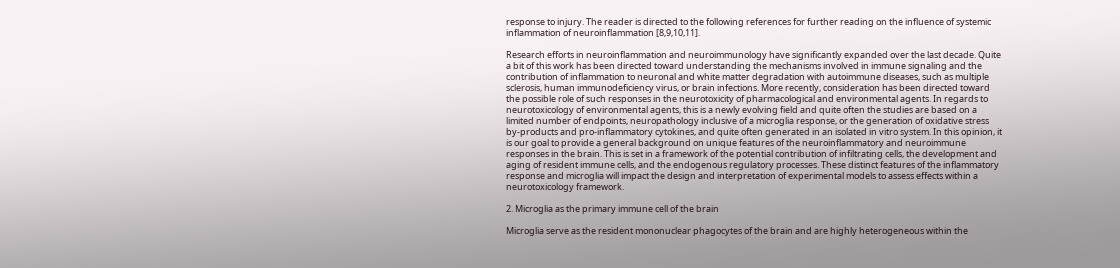response to injury. The reader is directed to the following references for further reading on the influence of systemic inflammation of neuroinflammation [8,9,10,11].

Research efforts in neuroinflammation and neuroimmunology have significantly expanded over the last decade. Quite a bit of this work has been directed toward understanding the mechanisms involved in immune signaling and the contribution of inflammation to neuronal and white matter degradation with autoimmune diseases, such as multiple sclerosis, human immunodeficiency virus, or brain infections. More recently, consideration has been directed toward the possible role of such responses in the neurotoxicity of pharmacological and environmental agents. In regards to neurotoxicology of environmental agents, this is a newly evolving field and quite often the studies are based on a limited number of endpoints, neuropathology inclusive of a microglia response, or the generation of oxidative stress by-products and pro-inflammatory cytokines, and quite often generated in an isolated in vitro system. In this opinion, it is our goal to provide a general background on unique features of the neuroinflammatory and neuroimmune responses in the brain. This is set in a framework of the potential contribution of infiltrating cells, the development and aging of resident immune cells, and the endogenous regulatory processes. These distinct features of the inflammatory response and microglia will impact the design and interpretation of experimental models to assess effects within a neurotoxicology framework.

2. Microglia as the primary immune cell of the brain

Microglia serve as the resident mononuclear phagocytes of the brain and are highly heterogeneous within the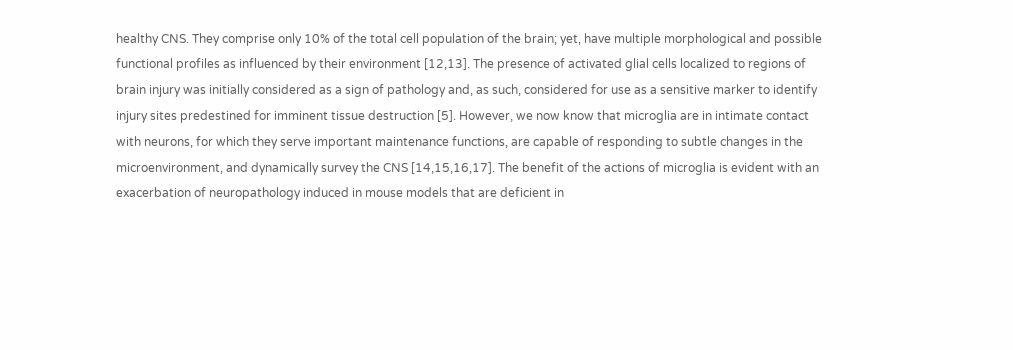healthy CNS. They comprise only 10% of the total cell population of the brain; yet, have multiple morphological and possible functional profiles as influenced by their environment [12,13]. The presence of activated glial cells localized to regions of brain injury was initially considered as a sign of pathology and, as such, considered for use as a sensitive marker to identify injury sites predestined for imminent tissue destruction [5]. However, we now know that microglia are in intimate contact with neurons, for which they serve important maintenance functions, are capable of responding to subtle changes in the microenvironment, and dynamically survey the CNS [14,15,16,17]. The benefit of the actions of microglia is evident with an exacerbation of neuropathology induced in mouse models that are deficient in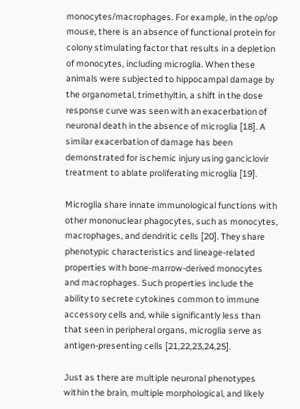monocytes/macrophages. For example, in the op/op mouse, there is an absence of functional protein for colony stimulating factor that results in a depletion of monocytes, including microglia. When these animals were subjected to hippocampal damage by the organometal, trimethyltin, a shift in the dose response curve was seen with an exacerbation of neuronal death in the absence of microglia [18]. A similar exacerbation of damage has been demonstrated for ischemic injury using ganciclovir treatment to ablate proliferating microglia [19].

Microglia share innate immunological functions with other mononuclear phagocytes, such as monocytes, macrophages, and dendritic cells [20]. They share phenotypic characteristics and lineage-related properties with bone-marrow-derived monocytes and macrophages. Such properties include the ability to secrete cytokines common to immune accessory cells and, while significantly less than that seen in peripheral organs, microglia serve as antigen-presenting cells [21,22,23,24,25].

Just as there are multiple neuronal phenotypes within the brain, multiple morphological, and likely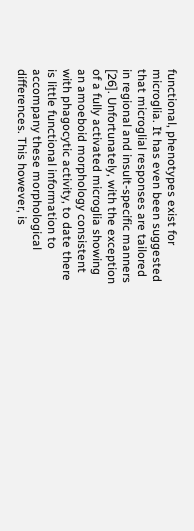functional, phenotypes exist for microglia. It has even been suggested that microglial responses are tailored in regional and insult-specific manners [26]. Unfortunately, with the exception of a fully activated microglia showing an amoeboid morphology consistent with phagocytic activity, to date there is little functional information to accompany these morphological differences. This however, is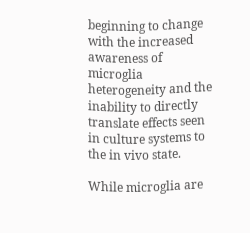beginning to change with the increased awareness of microglia heterogeneity and the inability to directly translate effects seen in culture systems to the in vivo state.

While microglia are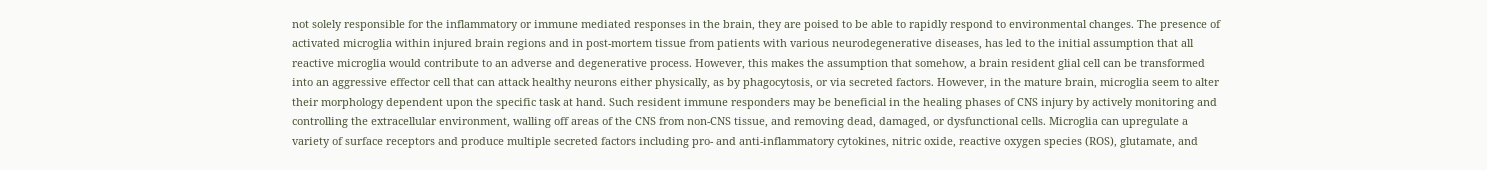not solely responsible for the inflammatory or immune mediated responses in the brain, they are poised to be able to rapidly respond to environmental changes. The presence of activated microglia within injured brain regions and in post-mortem tissue from patients with various neurodegenerative diseases, has led to the initial assumption that all reactive microglia would contribute to an adverse and degenerative process. However, this makes the assumption that somehow, a brain resident glial cell can be transformed into an aggressive effector cell that can attack healthy neurons either physically, as by phagocytosis, or via secreted factors. However, in the mature brain, microglia seem to alter their morphology dependent upon the specific task at hand. Such resident immune responders may be beneficial in the healing phases of CNS injury by actively monitoring and controlling the extracellular environment, walling off areas of the CNS from non-CNS tissue, and removing dead, damaged, or dysfunctional cells. Microglia can upregulate a variety of surface receptors and produce multiple secreted factors including pro- and anti-inflammatory cytokines, nitric oxide, reactive oxygen species (ROS), glutamate, and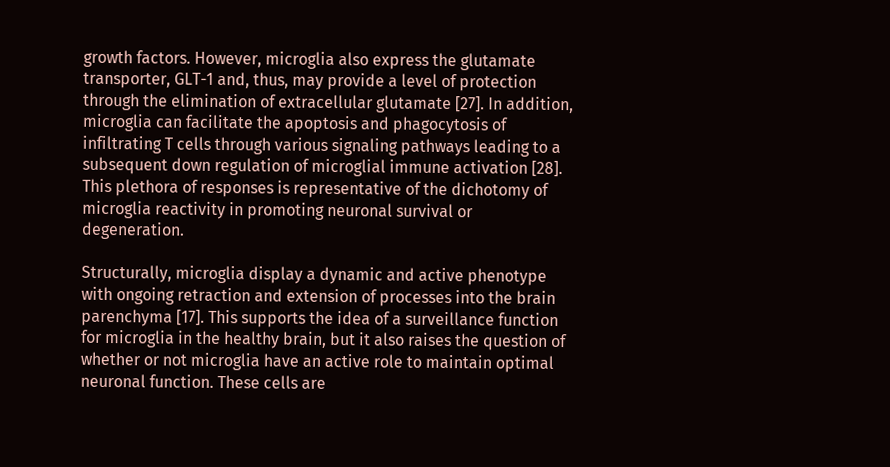growth factors. However, microglia also express the glutamate transporter, GLT-1 and, thus, may provide a level of protection through the elimination of extracellular glutamate [27]. In addition, microglia can facilitate the apoptosis and phagocytosis of infiltrating T cells through various signaling pathways leading to a subsequent down regulation of microglial immune activation [28]. This plethora of responses is representative of the dichotomy of microglia reactivity in promoting neuronal survival or degeneration.

Structurally, microglia display a dynamic and active phenotype with ongoing retraction and extension of processes into the brain parenchyma [17]. This supports the idea of a surveillance function for microglia in the healthy brain, but it also raises the question of whether or not microglia have an active role to maintain optimal neuronal function. These cells are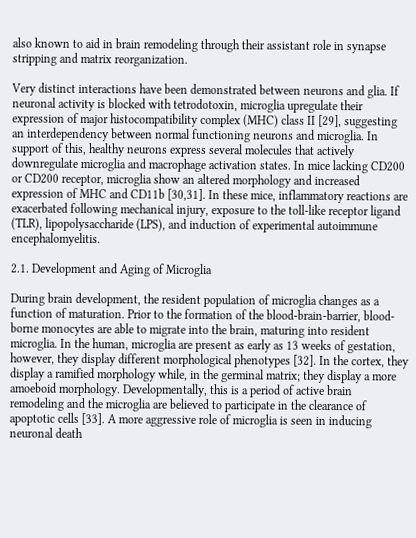also known to aid in brain remodeling through their assistant role in synapse stripping and matrix reorganization.

Very distinct interactions have been demonstrated between neurons and glia. If neuronal activity is blocked with tetrodotoxin, microglia upregulate their expression of major histocompatibility complex (MHC) class II [29], suggesting an interdependency between normal functioning neurons and microglia. In support of this, healthy neurons express several molecules that actively downregulate microglia and macrophage activation states. In mice lacking CD200 or CD200 receptor, microglia show an altered morphology and increased expression of MHC and CD11b [30,31]. In these mice, inflammatory reactions are exacerbated following mechanical injury, exposure to the toll-like receptor ligand (TLR), lipopolysaccharide (LPS), and induction of experimental autoimmune encephalomyelitis.

2.1. Development and Aging of Microglia

During brain development, the resident population of microglia changes as a function of maturation. Prior to the formation of the blood-brain-barrier, blood-borne monocytes are able to migrate into the brain, maturing into resident microglia. In the human, microglia are present as early as 13 weeks of gestation, however, they display different morphological phenotypes [32]. In the cortex, they display a ramified morphology while, in the germinal matrix; they display a more amoeboid morphology. Developmentally, this is a period of active brain remodeling and the microglia are believed to participate in the clearance of apoptotic cells [33]. A more aggressive role of microglia is seen in inducing neuronal death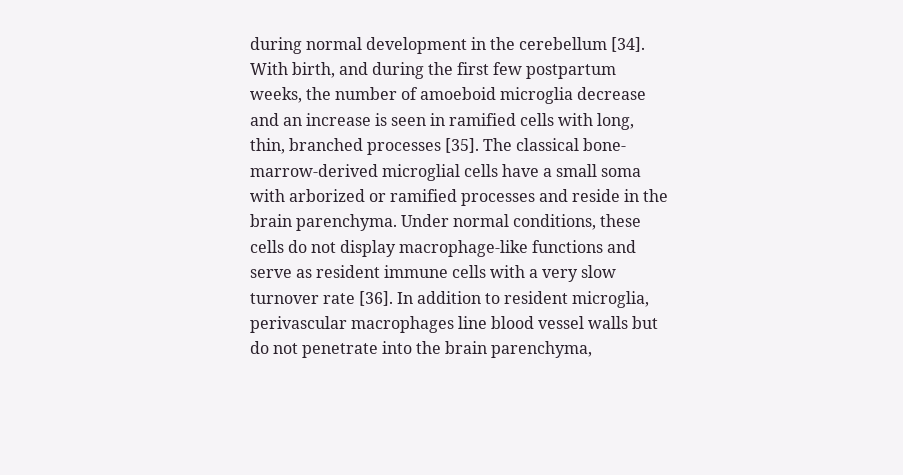during normal development in the cerebellum [34]. With birth, and during the first few postpartum weeks, the number of amoeboid microglia decrease and an increase is seen in ramified cells with long, thin, branched processes [35]. The classical bone-marrow-derived microglial cells have a small soma with arborized or ramified processes and reside in the brain parenchyma. Under normal conditions, these cells do not display macrophage-like functions and serve as resident immune cells with a very slow turnover rate [36]. In addition to resident microglia, perivascular macrophages line blood vessel walls but do not penetrate into the brain parenchyma,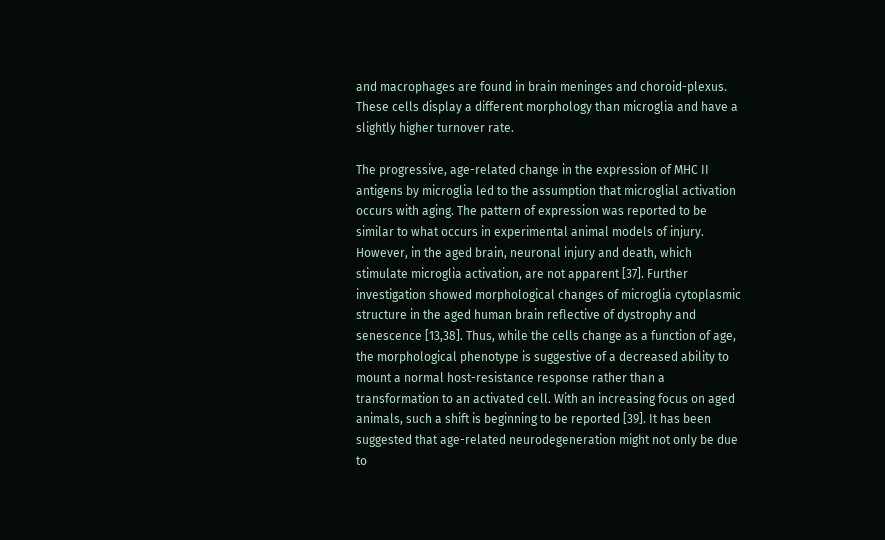and macrophages are found in brain meninges and choroid-plexus. These cells display a different morphology than microglia and have a slightly higher turnover rate.

The progressive, age-related change in the expression of MHC II antigens by microglia led to the assumption that microglial activation occurs with aging. The pattern of expression was reported to be similar to what occurs in experimental animal models of injury. However, in the aged brain, neuronal injury and death, which stimulate microglia activation, are not apparent [37]. Further investigation showed morphological changes of microglia cytoplasmic structure in the aged human brain reflective of dystrophy and senescence [13,38]. Thus, while the cells change as a function of age, the morphological phenotype is suggestive of a decreased ability to mount a normal host-resistance response rather than a transformation to an activated cell. With an increasing focus on aged animals, such a shift is beginning to be reported [39]. It has been suggested that age-related neurodegeneration might not only be due to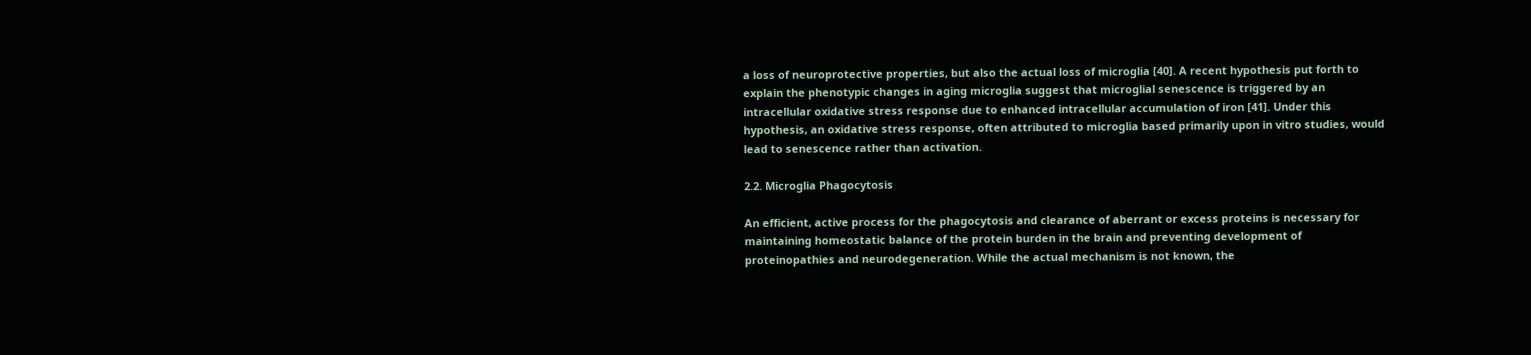a loss of neuroprotective properties, but also the actual loss of microglia [40]. A recent hypothesis put forth to explain the phenotypic changes in aging microglia suggest that microglial senescence is triggered by an intracellular oxidative stress response due to enhanced intracellular accumulation of iron [41]. Under this hypothesis, an oxidative stress response, often attributed to microglia based primarily upon in vitro studies, would lead to senescence rather than activation.

2.2. Microglia Phagocytosis

An efficient, active process for the phagocytosis and clearance of aberrant or excess proteins is necessary for maintaining homeostatic balance of the protein burden in the brain and preventing development of proteinopathies and neurodegeneration. While the actual mechanism is not known, the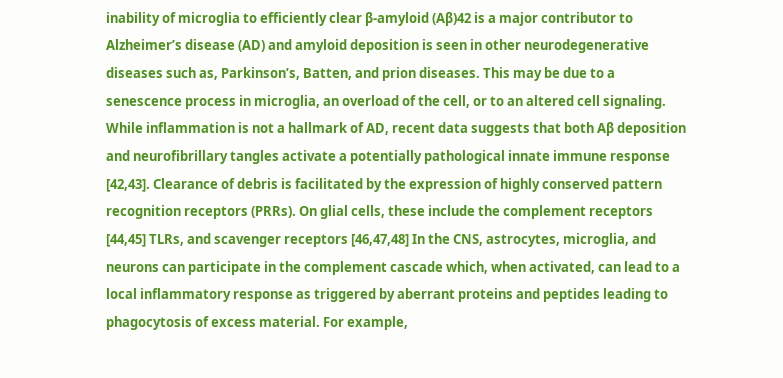inability of microglia to efficiently clear β-amyloid (Aβ)42 is a major contributor to Alzheimer’s disease (AD) and amyloid deposition is seen in other neurodegenerative diseases such as, Parkinson’s, Batten, and prion diseases. This may be due to a senescence process in microglia, an overload of the cell, or to an altered cell signaling. While inflammation is not a hallmark of AD, recent data suggests that both Aβ deposition and neurofibrillary tangles activate a potentially pathological innate immune response [42,43]. Clearance of debris is facilitated by the expression of highly conserved pattern recognition receptors (PRRs). On glial cells, these include the complement receptors [44,45] TLRs, and scavenger receptors [46,47,48] In the CNS, astrocytes, microglia, and neurons can participate in the complement cascade which, when activated, can lead to a local inflammatory response as triggered by aberrant proteins and peptides leading to phagocytosis of excess material. For example,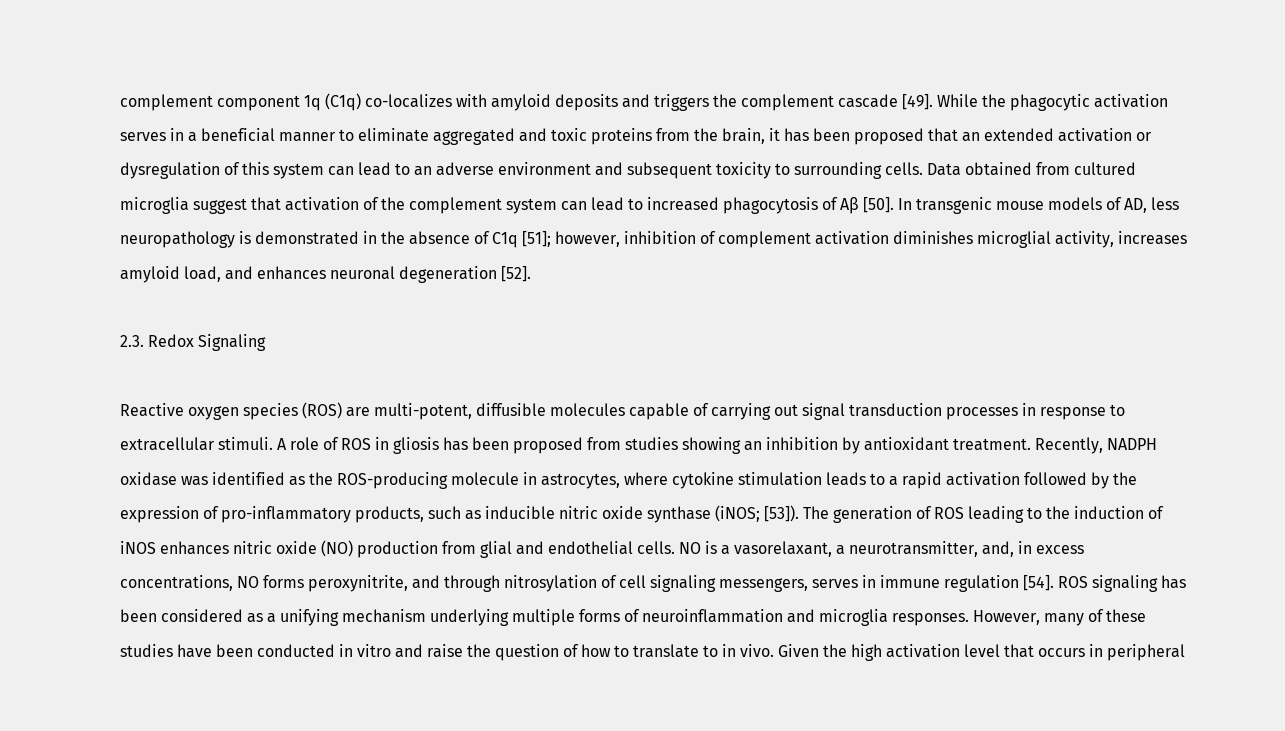complement component 1q (C1q) co-localizes with amyloid deposits and triggers the complement cascade [49]. While the phagocytic activation serves in a beneficial manner to eliminate aggregated and toxic proteins from the brain, it has been proposed that an extended activation or dysregulation of this system can lead to an adverse environment and subsequent toxicity to surrounding cells. Data obtained from cultured microglia suggest that activation of the complement system can lead to increased phagocytosis of Aβ [50]. In transgenic mouse models of AD, less neuropathology is demonstrated in the absence of C1q [51]; however, inhibition of complement activation diminishes microglial activity, increases amyloid load, and enhances neuronal degeneration [52].

2.3. Redox Signaling

Reactive oxygen species (ROS) are multi-potent, diffusible molecules capable of carrying out signal transduction processes in response to extracellular stimuli. A role of ROS in gliosis has been proposed from studies showing an inhibition by antioxidant treatment. Recently, NADPH oxidase was identified as the ROS-producing molecule in astrocytes, where cytokine stimulation leads to a rapid activation followed by the expression of pro-inflammatory products, such as inducible nitric oxide synthase (iNOS; [53]). The generation of ROS leading to the induction of iNOS enhances nitric oxide (NO) production from glial and endothelial cells. NO is a vasorelaxant, a neurotransmitter, and, in excess concentrations, NO forms peroxynitrite, and through nitrosylation of cell signaling messengers, serves in immune regulation [54]. ROS signaling has been considered as a unifying mechanism underlying multiple forms of neuroinflammation and microglia responses. However, many of these studies have been conducted in vitro and raise the question of how to translate to in vivo. Given the high activation level that occurs in peripheral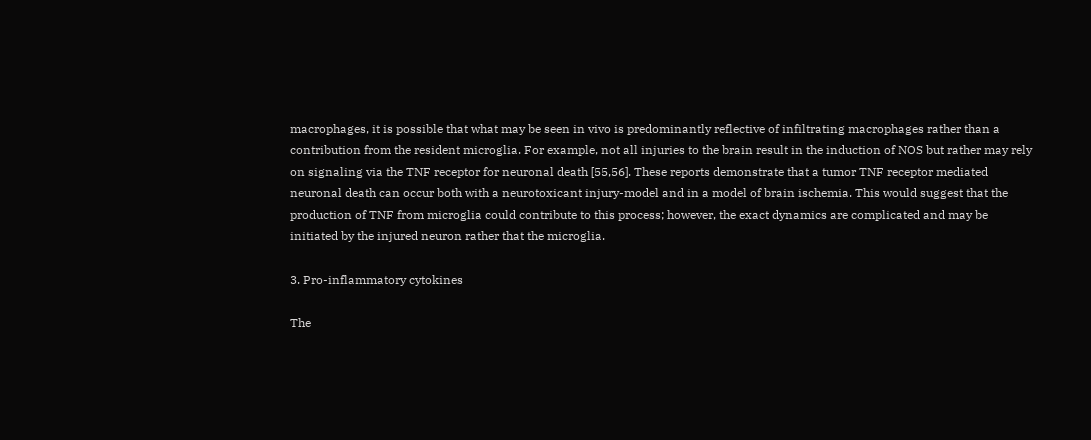macrophages, it is possible that what may be seen in vivo is predominantly reflective of infiltrating macrophages rather than a contribution from the resident microglia. For example, not all injuries to the brain result in the induction of NOS but rather may rely on signaling via the TNF receptor for neuronal death [55,56]. These reports demonstrate that a tumor TNF receptor mediated neuronal death can occur both with a neurotoxicant injury-model and in a model of brain ischemia. This would suggest that the production of TNF from microglia could contribute to this process; however, the exact dynamics are complicated and may be initiated by the injured neuron rather that the microglia.

3. Pro-inflammatory cytokines

The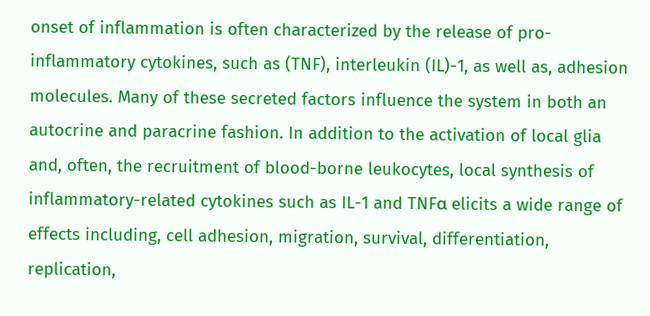onset of inflammation is often characterized by the release of pro-inflammatory cytokines, such as (TNF), interleukin (IL)-1, as well as, adhesion molecules. Many of these secreted factors influence the system in both an autocrine and paracrine fashion. In addition to the activation of local glia and, often, the recruitment of blood-borne leukocytes, local synthesis of inflammatory-related cytokines such as IL-1 and TNFα elicits a wide range of effects including, cell adhesion, migration, survival, differentiation, replication,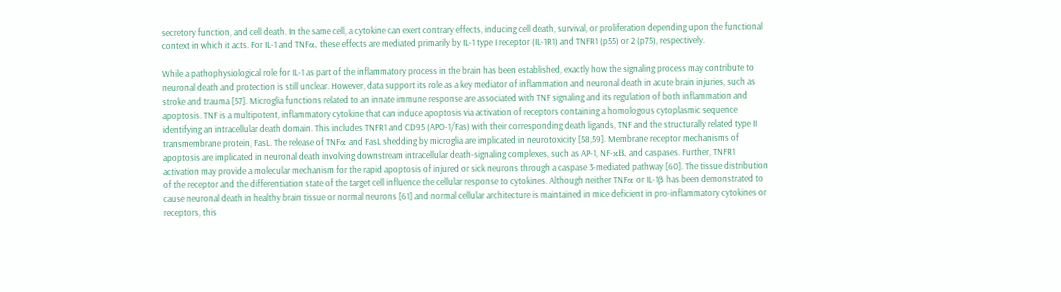secretory function, and cell death. In the same cell, a cytokine can exert contrary effects, inducing cell death, survival, or proliferation depending upon the functional context in which it acts. For IL-1 and TNFα, these effects are mediated primarily by IL-1 type I receptor (IL-1R1) and TNFR1 (p55) or 2 (p75), respectively.

While a pathophysiological role for IL-1 as part of the inflammatory process in the brain has been established, exactly how the signaling process may contribute to neuronal death and protection is still unclear. However, data support its role as a key mediator of inflammation and neuronal death in acute brain injuries, such as stroke and trauma [57]. Microglia functions related to an innate immune response are associated with TNF signaling and its regulation of both inflammation and apoptosis. TNF is a multipotent, inflammatory cytokine that can induce apoptosis via activation of receptors containing a homologous cytoplasmic sequence identifying an intracellular death domain. This includes TNFR1 and CD95 (APO-1/Fas) with their corresponding death ligands, TNF and the structurally related type II transmembrane protein, FasL. The release of TNFα and FasL shedding by microglia are implicated in neurotoxicity [58,59]. Membrane receptor mechanisms of apoptosis are implicated in neuronal death involving downstream intracellular death-signaling complexes, such as AP-1, NF-κB, and caspases. Further, TNFR1 activation may provide a molecular mechanism for the rapid apoptosis of injured or sick neurons through a caspase 3-mediated pathway [60]. The tissue distribution of the receptor and the differentiation state of the target cell influence the cellular response to cytokines. Although neither TNFα or IL-1β has been demonstrated to cause neuronal death in healthy brain tissue or normal neurons [61] and normal cellular architecture is maintained in mice deficient in pro-inflammatory cytokines or receptors, this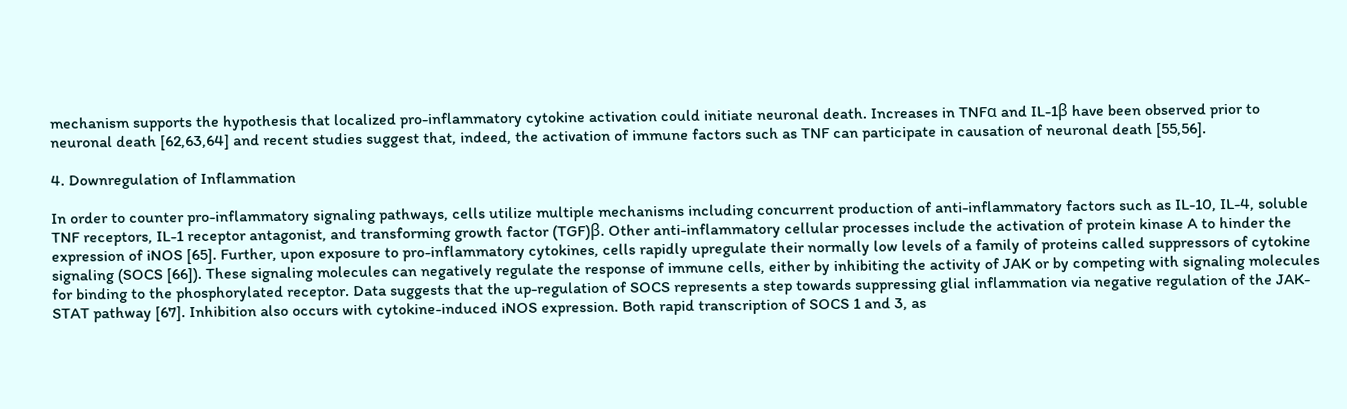mechanism supports the hypothesis that localized pro-inflammatory cytokine activation could initiate neuronal death. Increases in TNFα and IL-1β have been observed prior to neuronal death [62,63,64] and recent studies suggest that, indeed, the activation of immune factors such as TNF can participate in causation of neuronal death [55,56].

4. Downregulation of Inflammation

In order to counter pro-inflammatory signaling pathways, cells utilize multiple mechanisms including concurrent production of anti-inflammatory factors such as IL-10, IL-4, soluble TNF receptors, IL-1 receptor antagonist, and transforming growth factor (TGF)β. Other anti-inflammatory cellular processes include the activation of protein kinase A to hinder the expression of iNOS [65]. Further, upon exposure to pro-inflammatory cytokines, cells rapidly upregulate their normally low levels of a family of proteins called suppressors of cytokine signaling (SOCS [66]). These signaling molecules can negatively regulate the response of immune cells, either by inhibiting the activity of JAK or by competing with signaling molecules for binding to the phosphorylated receptor. Data suggests that the up-regulation of SOCS represents a step towards suppressing glial inflammation via negative regulation of the JAK-STAT pathway [67]. Inhibition also occurs with cytokine-induced iNOS expression. Both rapid transcription of SOCS 1 and 3, as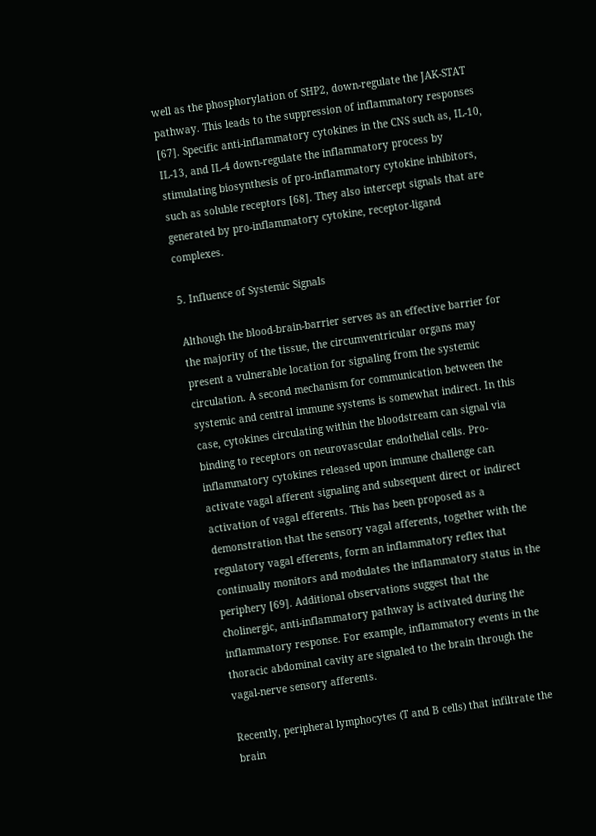well as the phosphorylation of SHP2, down-regulate the JAK-STAT pathway. This leads to the suppression of inflammatory responses [67]. Specific anti-inflammatory cytokines in the CNS such as, IL-10, IL-13, and IL-4 down-regulate the inflammatory process by stimulating biosynthesis of pro-inflammatory cytokine inhibitors, such as soluble receptors [68]. They also intercept signals that are generated by pro-inflammatory cytokine, receptor-ligand complexes.

5. Influence of Systemic Signals

Although the blood-brain-barrier serves as an effective barrier for the majority of the tissue, the circumventricular organs may present a vulnerable location for signaling from the systemic circulation. A second mechanism for communication between the systemic and central immune systems is somewhat indirect. In this case, cytokines circulating within the bloodstream can signal via binding to receptors on neurovascular endothelial cells. Pro-inflammatory cytokines released upon immune challenge can activate vagal afferent signaling and subsequent direct or indirect activation of vagal efferents. This has been proposed as a demonstration that the sensory vagal afferents, together with the regulatory vagal efferents, form an inflammatory reflex that continually monitors and modulates the inflammatory status in the periphery [69]. Additional observations suggest that the cholinergic, anti-inflammatory pathway is activated during the inflammatory response. For example, inflammatory events in the thoracic abdominal cavity are signaled to the brain through the vagal-nerve sensory afferents.

Recently, peripheral lymphocytes (T and B cells) that infiltrate the brain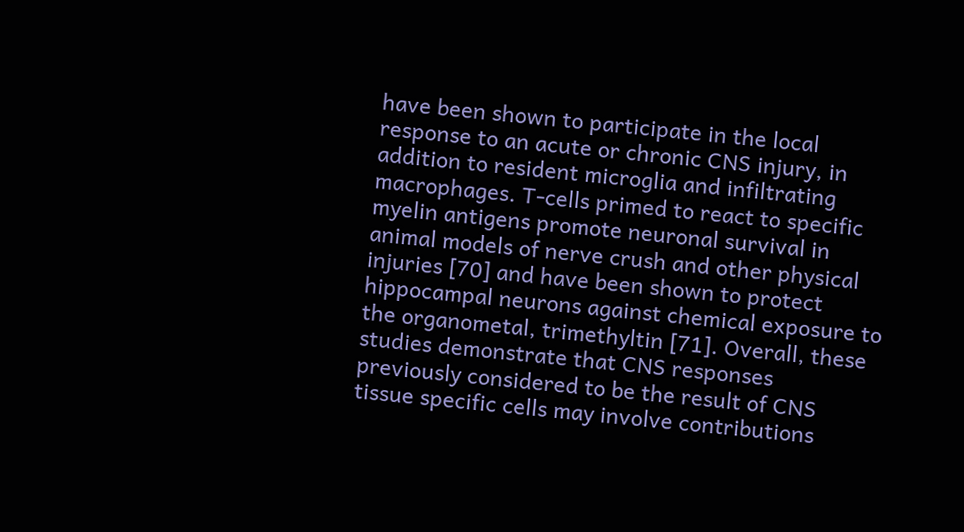have been shown to participate in the local response to an acute or chronic CNS injury, in addition to resident microglia and infiltrating macrophages. T-cells primed to react to specific myelin antigens promote neuronal survival in animal models of nerve crush and other physical injuries [70] and have been shown to protect hippocampal neurons against chemical exposure to the organometal, trimethyltin [71]. Overall, these studies demonstrate that CNS responses previously considered to be the result of CNS tissue specific cells may involve contributions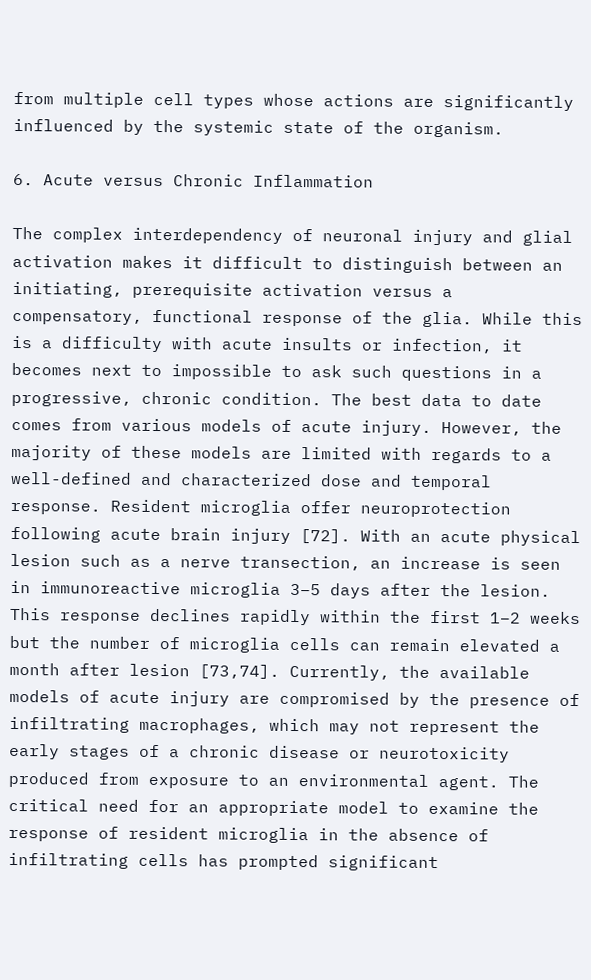from multiple cell types whose actions are significantly influenced by the systemic state of the organism.

6. Acute versus Chronic Inflammation

The complex interdependency of neuronal injury and glial activation makes it difficult to distinguish between an initiating, prerequisite activation versus a compensatory, functional response of the glia. While this is a difficulty with acute insults or infection, it becomes next to impossible to ask such questions in a progressive, chronic condition. The best data to date comes from various models of acute injury. However, the majority of these models are limited with regards to a well-defined and characterized dose and temporal response. Resident microglia offer neuroprotection following acute brain injury [72]. With an acute physical lesion such as a nerve transection, an increase is seen in immunoreactive microglia 3–5 days after the lesion. This response declines rapidly within the first 1–2 weeks but the number of microglia cells can remain elevated a month after lesion [73,74]. Currently, the available models of acute injury are compromised by the presence of infiltrating macrophages, which may not represent the early stages of a chronic disease or neurotoxicity produced from exposure to an environmental agent. The critical need for an appropriate model to examine the response of resident microglia in the absence of infiltrating cells has prompted significant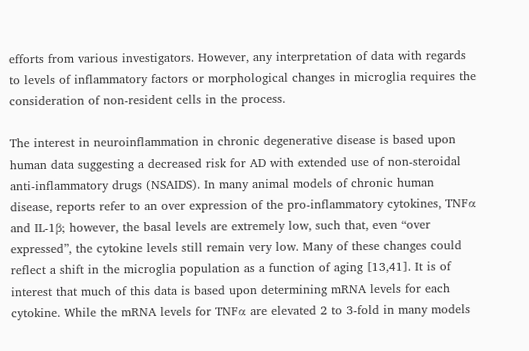efforts from various investigators. However, any interpretation of data with regards to levels of inflammatory factors or morphological changes in microglia requires the consideration of non-resident cells in the process.

The interest in neuroinflammation in chronic degenerative disease is based upon human data suggesting a decreased risk for AD with extended use of non-steroidal anti-inflammatory drugs (NSAIDS). In many animal models of chronic human disease, reports refer to an over expression of the pro-inflammatory cytokines, TNFα and IL-1β; however, the basal levels are extremely low, such that, even “over expressed”, the cytokine levels still remain very low. Many of these changes could reflect a shift in the microglia population as a function of aging [13,41]. It is of interest that much of this data is based upon determining mRNA levels for each cytokine. While the mRNA levels for TNFα are elevated 2 to 3-fold in many models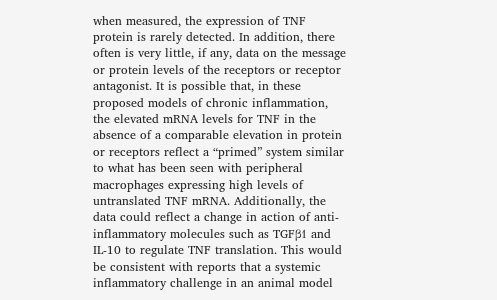when measured, the expression of TNF protein is rarely detected. In addition, there often is very little, if any, data on the message or protein levels of the receptors or receptor antagonist. It is possible that, in these proposed models of chronic inflammation, the elevated mRNA levels for TNF in the absence of a comparable elevation in protein or receptors reflect a “primed” system similar to what has been seen with peripheral macrophages expressing high levels of untranslated TNF mRNA. Additionally, the data could reflect a change in action of anti-inflammatory molecules such as TGFβ1 and IL-10 to regulate TNF translation. This would be consistent with reports that a systemic inflammatory challenge in an animal model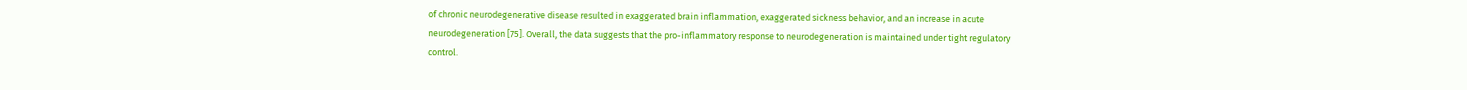of chronic neurodegenerative disease resulted in exaggerated brain inflammation, exaggerated sickness behavior, and an increase in acute neurodegeneration [75]. Overall, the data suggests that the pro-inflammatory response to neurodegeneration is maintained under tight regulatory control.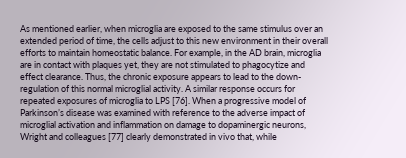As mentioned earlier, when microglia are exposed to the same stimulus over an extended period of time, the cells adjust to this new environment in their overall efforts to maintain homeostatic balance. For example, in the AD brain, microglia are in contact with plaques yet, they are not stimulated to phagocytize and effect clearance. Thus, the chronic exposure appears to lead to the down-regulation of this normal microglial activity. A similar response occurs for repeated exposures of microglia to LPS [76]. When a progressive model of Parkinson’s disease was examined with reference to the adverse impact of microglial activation and inflammation on damage to dopaminergic neurons, Wright and colleagues [77] clearly demonstrated in vivo that, while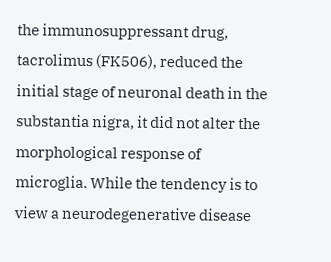the immunosuppressant drug, tacrolimus (FK506), reduced the initial stage of neuronal death in the substantia nigra, it did not alter the morphological response of microglia. While the tendency is to view a neurodegenerative disease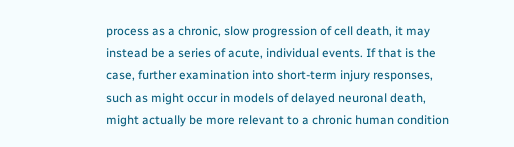process as a chronic, slow progression of cell death, it may instead be a series of acute, individual events. If that is the case, further examination into short-term injury responses, such as might occur in models of delayed neuronal death, might actually be more relevant to a chronic human condition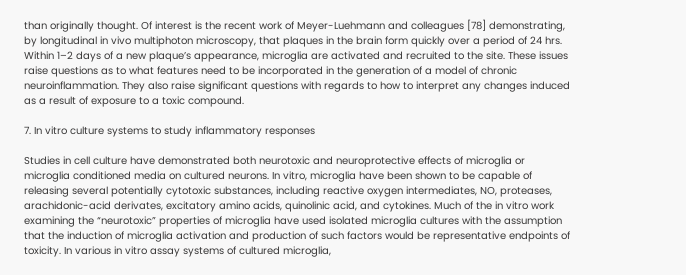than originally thought. Of interest is the recent work of Meyer-Luehmann and colleagues [78] demonstrating, by longitudinal in vivo multiphoton microscopy, that plaques in the brain form quickly over a period of 24 hrs. Within 1–2 days of a new plaque’s appearance, microglia are activated and recruited to the site. These issues raise questions as to what features need to be incorporated in the generation of a model of chronic neuroinflammation. They also raise significant questions with regards to how to interpret any changes induced as a result of exposure to a toxic compound.

7. In vitro culture systems to study inflammatory responses

Studies in cell culture have demonstrated both neurotoxic and neuroprotective effects of microglia or microglia conditioned media on cultured neurons. In vitro, microglia have been shown to be capable of releasing several potentially cytotoxic substances, including reactive oxygen intermediates, NO, proteases, arachidonic-acid derivates, excitatory amino acids, quinolinic acid, and cytokines. Much of the in vitro work examining the “neurotoxic” properties of microglia have used isolated microglia cultures with the assumption that the induction of microglia activation and production of such factors would be representative endpoints of toxicity. In various in vitro assay systems of cultured microglia,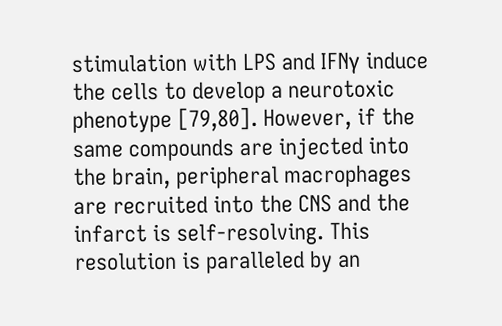stimulation with LPS and IFNγ induce the cells to develop a neurotoxic phenotype [79,80]. However, if the same compounds are injected into the brain, peripheral macrophages are recruited into the CNS and the infarct is self-resolving. This resolution is paralleled by an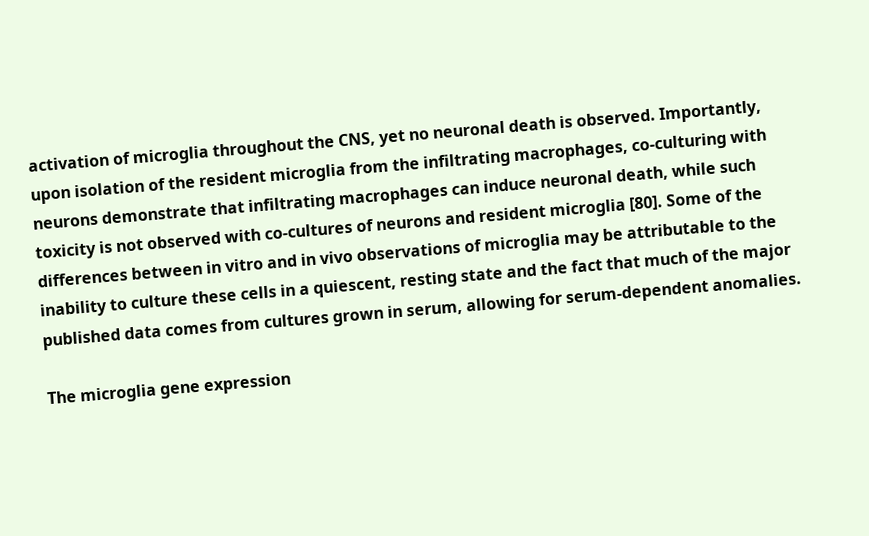activation of microglia throughout the CNS, yet no neuronal death is observed. Importantly, upon isolation of the resident microglia from the infiltrating macrophages, co-culturing with neurons demonstrate that infiltrating macrophages can induce neuronal death, while such toxicity is not observed with co-cultures of neurons and resident microglia [80]. Some of the differences between in vitro and in vivo observations of microglia may be attributable to the inability to culture these cells in a quiescent, resting state and the fact that much of the major published data comes from cultures grown in serum, allowing for serum-dependent anomalies.

The microglia gene expression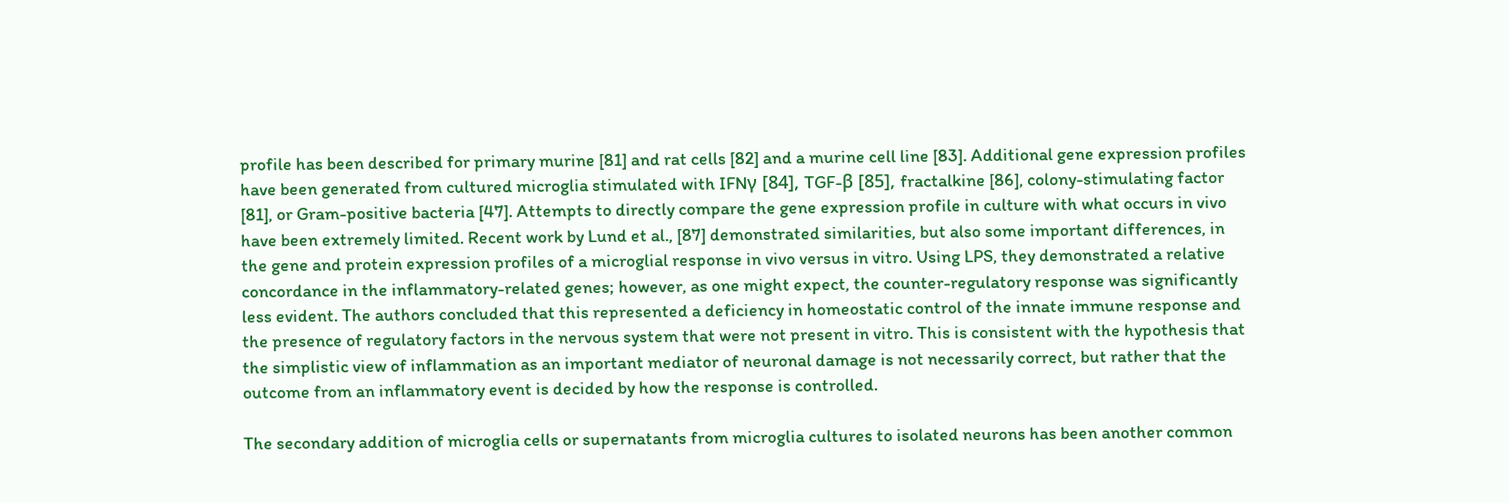profile has been described for primary murine [81] and rat cells [82] and a murine cell line [83]. Additional gene expression profiles have been generated from cultured microglia stimulated with IFNγ [84], TGF-β [85], fractalkine [86], colony-stimulating factor [81], or Gram-positive bacteria [47]. Attempts to directly compare the gene expression profile in culture with what occurs in vivo have been extremely limited. Recent work by Lund et al., [87] demonstrated similarities, but also some important differences, in the gene and protein expression profiles of a microglial response in vivo versus in vitro. Using LPS, they demonstrated a relative concordance in the inflammatory-related genes; however, as one might expect, the counter-regulatory response was significantly less evident. The authors concluded that this represented a deficiency in homeostatic control of the innate immune response and the presence of regulatory factors in the nervous system that were not present in vitro. This is consistent with the hypothesis that the simplistic view of inflammation as an important mediator of neuronal damage is not necessarily correct, but rather that the outcome from an inflammatory event is decided by how the response is controlled.

The secondary addition of microglia cells or supernatants from microglia cultures to isolated neurons has been another common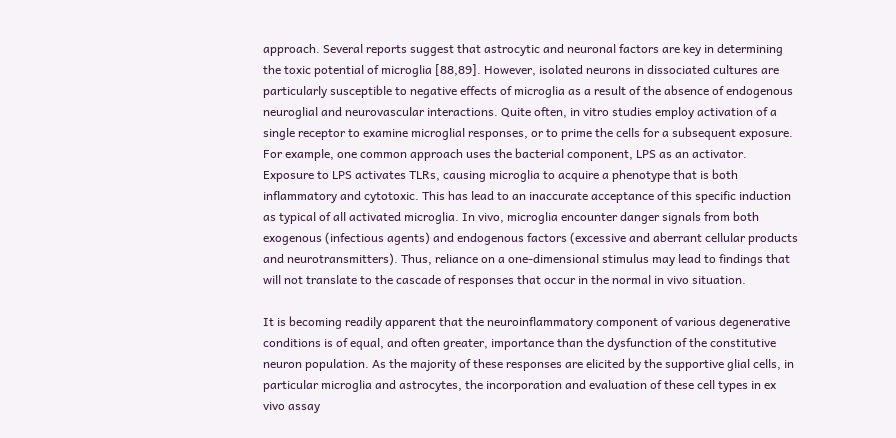approach. Several reports suggest that astrocytic and neuronal factors are key in determining the toxic potential of microglia [88,89]. However, isolated neurons in dissociated cultures are particularly susceptible to negative effects of microglia as a result of the absence of endogenous neuroglial and neurovascular interactions. Quite often, in vitro studies employ activation of a single receptor to examine microglial responses, or to prime the cells for a subsequent exposure. For example, one common approach uses the bacterial component, LPS as an activator. Exposure to LPS activates TLRs, causing microglia to acquire a phenotype that is both inflammatory and cytotoxic. This has lead to an inaccurate acceptance of this specific induction as typical of all activated microglia. In vivo, microglia encounter danger signals from both exogenous (infectious agents) and endogenous factors (excessive and aberrant cellular products and neurotransmitters). Thus, reliance on a one-dimensional stimulus may lead to findings that will not translate to the cascade of responses that occur in the normal in vivo situation.

It is becoming readily apparent that the neuroinflammatory component of various degenerative conditions is of equal, and often greater, importance than the dysfunction of the constitutive neuron population. As the majority of these responses are elicited by the supportive glial cells, in particular microglia and astrocytes, the incorporation and evaluation of these cell types in ex vivo assay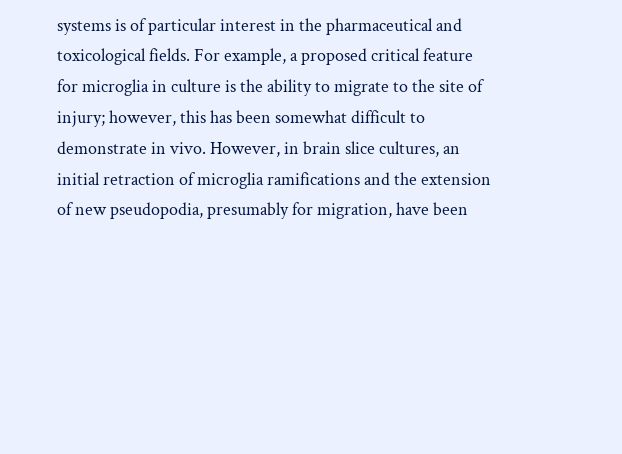systems is of particular interest in the pharmaceutical and toxicological fields. For example, a proposed critical feature for microglia in culture is the ability to migrate to the site of injury; however, this has been somewhat difficult to demonstrate in vivo. However, in brain slice cultures, an initial retraction of microglia ramifications and the extension of new pseudopodia, presumably for migration, have been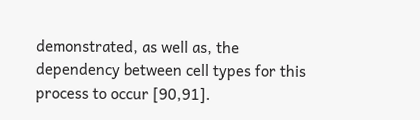demonstrated, as well as, the dependency between cell types for this process to occur [90,91].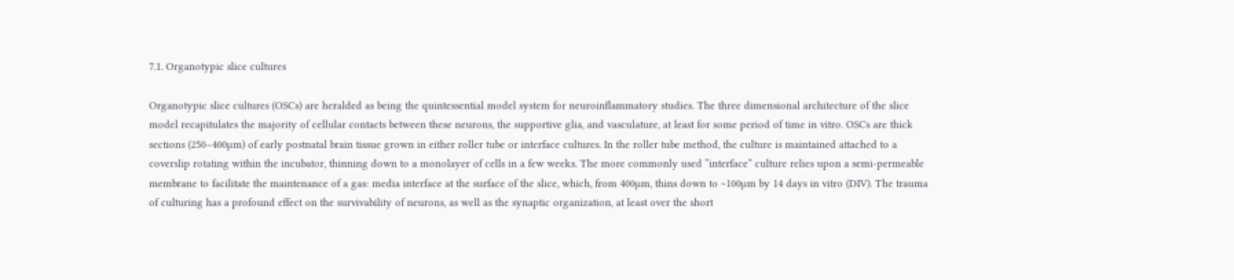7.1. Organotypic slice cultures

Organotypic slice cultures (OSCs) are heralded as being the quintessential model system for neuroinflammatory studies. The three dimensional architecture of the slice model recapitulates the majority of cellular contacts between these neurons, the supportive glia, and vasculature, at least for some period of time in vitro. OSCs are thick sections (250–400µm) of early postnatal brain tissue grown in either roller tube or interface cultures. In the roller tube method, the culture is maintained attached to a coverslip rotating within the incubator, thinning down to a monolayer of cells in a few weeks. The more commonly used “interface” culture relies upon a semi-permeable membrane to facilitate the maintenance of a gas: media interface at the surface of the slice, which, from 400µm, thins down to ~100µm by 14 days in vitro (DIV). The trauma of culturing has a profound effect on the survivability of neurons, as well as the synaptic organization, at least over the short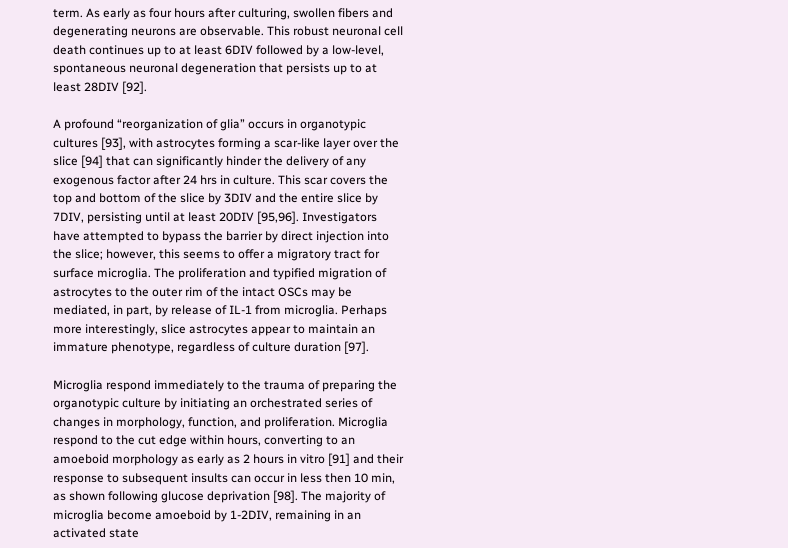term. As early as four hours after culturing, swollen fibers and degenerating neurons are observable. This robust neuronal cell death continues up to at least 6DIV followed by a low-level, spontaneous neuronal degeneration that persists up to at least 28DIV [92].

A profound “reorganization of glia” occurs in organotypic cultures [93], with astrocytes forming a scar-like layer over the slice [94] that can significantly hinder the delivery of any exogenous factor after 24 hrs in culture. This scar covers the top and bottom of the slice by 3DIV and the entire slice by 7DIV, persisting until at least 20DIV [95,96]. Investigators have attempted to bypass the barrier by direct injection into the slice; however, this seems to offer a migratory tract for surface microglia. The proliferation and typified migration of astrocytes to the outer rim of the intact OSCs may be mediated, in part, by release of IL-1 from microglia. Perhaps more interestingly, slice astrocytes appear to maintain an immature phenotype, regardless of culture duration [97].

Microglia respond immediately to the trauma of preparing the organotypic culture by initiating an orchestrated series of changes in morphology, function, and proliferation. Microglia respond to the cut edge within hours, converting to an amoeboid morphology as early as 2 hours in vitro [91] and their response to subsequent insults can occur in less then 10 min, as shown following glucose deprivation [98]. The majority of microglia become amoeboid by 1-2DIV, remaining in an activated state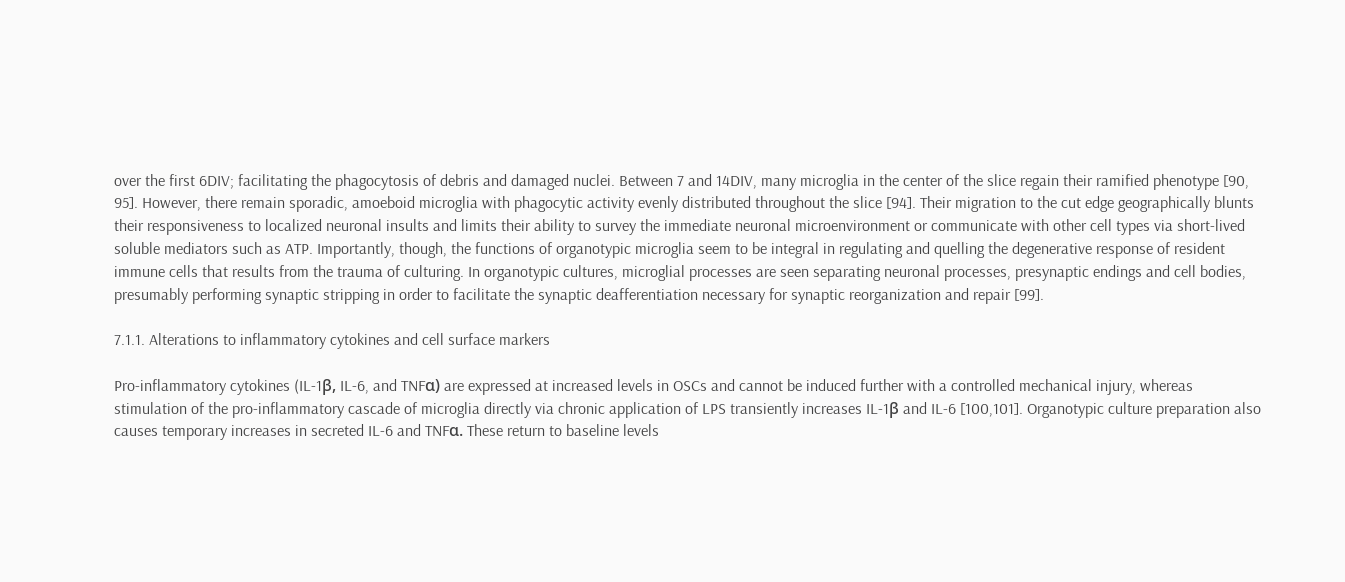over the first 6DIV; facilitating the phagocytosis of debris and damaged nuclei. Between 7 and 14DIV, many microglia in the center of the slice regain their ramified phenotype [90, 95]. However, there remain sporadic, amoeboid microglia with phagocytic activity evenly distributed throughout the slice [94]. Their migration to the cut edge geographically blunts their responsiveness to localized neuronal insults and limits their ability to survey the immediate neuronal microenvironment or communicate with other cell types via short-lived soluble mediators such as ATP. Importantly, though, the functions of organotypic microglia seem to be integral in regulating and quelling the degenerative response of resident immune cells that results from the trauma of culturing. In organotypic cultures, microglial processes are seen separating neuronal processes, presynaptic endings and cell bodies, presumably performing synaptic stripping in order to facilitate the synaptic deafferentiation necessary for synaptic reorganization and repair [99].

7.1.1. Alterations to inflammatory cytokines and cell surface markers

Pro-inflammatory cytokines (IL-1β, IL-6, and TNFα) are expressed at increased levels in OSCs and cannot be induced further with a controlled mechanical injury, whereas stimulation of the pro-inflammatory cascade of microglia directly via chronic application of LPS transiently increases IL-1β and IL-6 [100,101]. Organotypic culture preparation also causes temporary increases in secreted IL-6 and TNFα. These return to baseline levels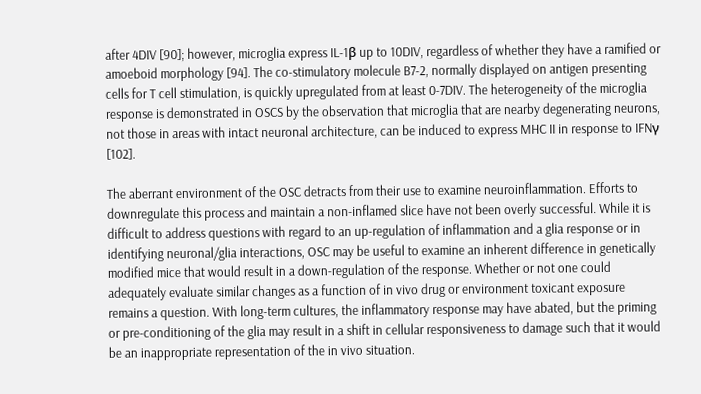after 4DIV [90]; however, microglia express IL-1β up to 10DIV, regardless of whether they have a ramified or amoeboid morphology [94]. The co-stimulatory molecule B7-2, normally displayed on antigen presenting cells for T cell stimulation, is quickly upregulated from at least 0-7DIV. The heterogeneity of the microglia response is demonstrated in OSCS by the observation that microglia that are nearby degenerating neurons, not those in areas with intact neuronal architecture, can be induced to express MHC II in response to IFNγ [102].

The aberrant environment of the OSC detracts from their use to examine neuroinflammation. Efforts to downregulate this process and maintain a non-inflamed slice have not been overly successful. While it is difficult to address questions with regard to an up-regulation of inflammation and a glia response or in identifying neuronal/glia interactions, OSC may be useful to examine an inherent difference in genetically modified mice that would result in a down-regulation of the response. Whether or not one could adequately evaluate similar changes as a function of in vivo drug or environment toxicant exposure remains a question. With long-term cultures, the inflammatory response may have abated, but the priming or pre-conditioning of the glia may result in a shift in cellular responsiveness to damage such that it would be an inappropriate representation of the in vivo situation.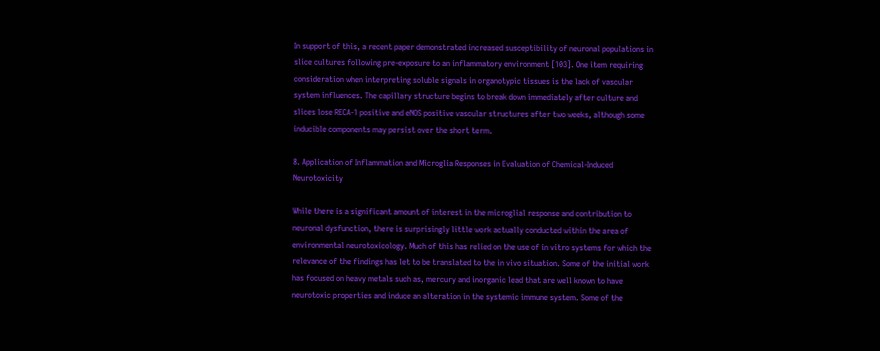In support of this, a recent paper demonstrated increased susceptibility of neuronal populations in slice cultures following pre-exposure to an inflammatory environment [103]. One item requiring consideration when interpreting soluble signals in organotypic tissues is the lack of vascular system influences. The capillary structure begins to break down immediately after culture and slices lose RECA-1 positive and eNOS positive vascular structures after two weeks, although some inducible components may persist over the short term.

8. Application of Inflammation and Microglia Responses in Evaluation of Chemical-Induced Neurotoxicity

While there is a significant amount of interest in the microglial response and contribution to neuronal dysfunction, there is surprisingly little work actually conducted within the area of environmental neurotoxicology. Much of this has relied on the use of in vitro systems for which the relevance of the findings has let to be translated to the in vivo situation. Some of the initial work has focused on heavy metals such as, mercury and inorganic lead that are well known to have neurotoxic properties and induce an alteration in the systemic immune system. Some of the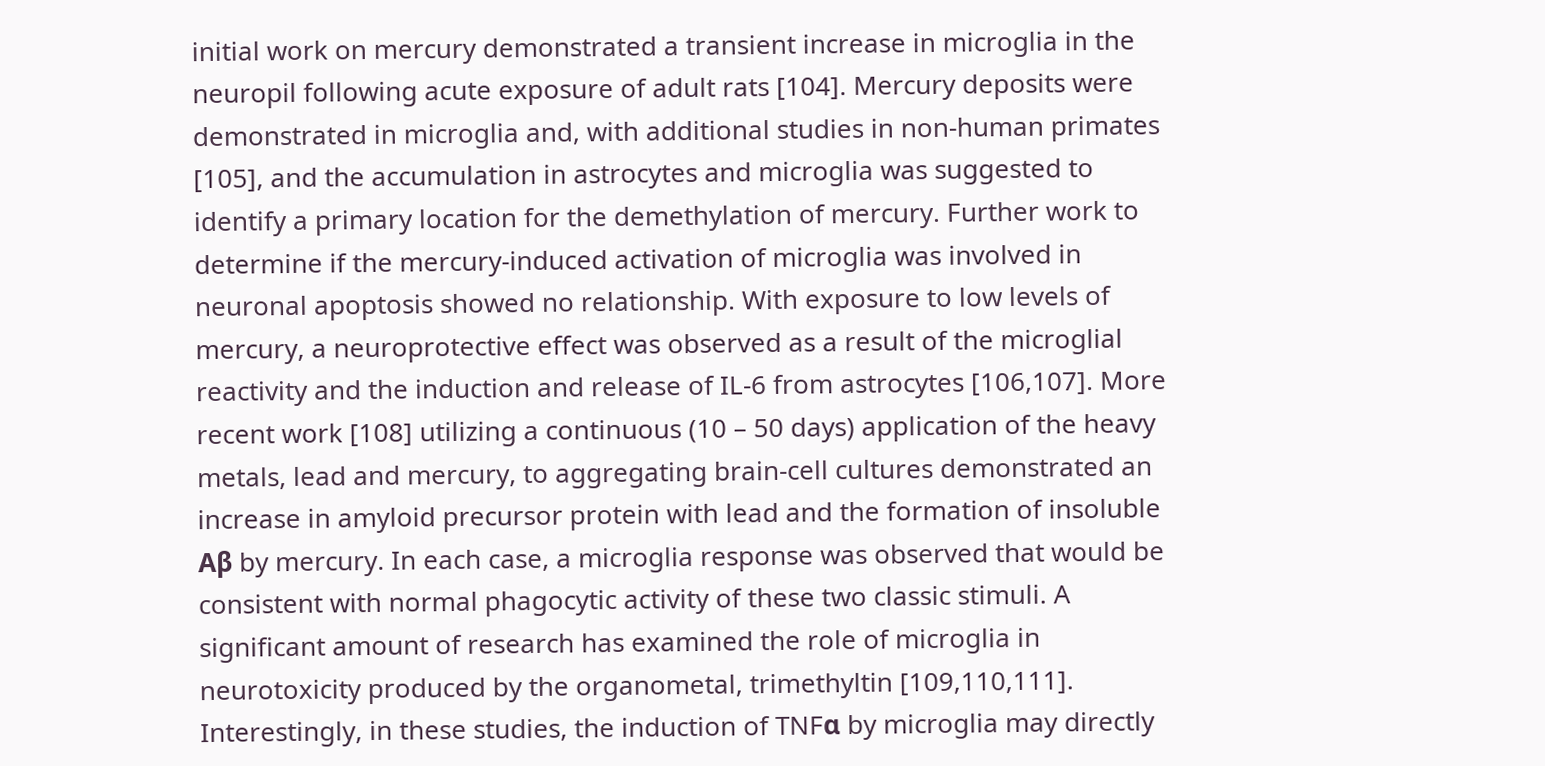initial work on mercury demonstrated a transient increase in microglia in the neuropil following acute exposure of adult rats [104]. Mercury deposits were demonstrated in microglia and, with additional studies in non-human primates [105], and the accumulation in astrocytes and microglia was suggested to identify a primary location for the demethylation of mercury. Further work to determine if the mercury-induced activation of microglia was involved in neuronal apoptosis showed no relationship. With exposure to low levels of mercury, a neuroprotective effect was observed as a result of the microglial reactivity and the induction and release of IL-6 from astrocytes [106,107]. More recent work [108] utilizing a continuous (10 – 50 days) application of the heavy metals, lead and mercury, to aggregating brain-cell cultures demonstrated an increase in amyloid precursor protein with lead and the formation of insoluble Aβ by mercury. In each case, a microglia response was observed that would be consistent with normal phagocytic activity of these two classic stimuli. A significant amount of research has examined the role of microglia in neurotoxicity produced by the organometal, trimethyltin [109,110,111]. Interestingly, in these studies, the induction of TNFα by microglia may directly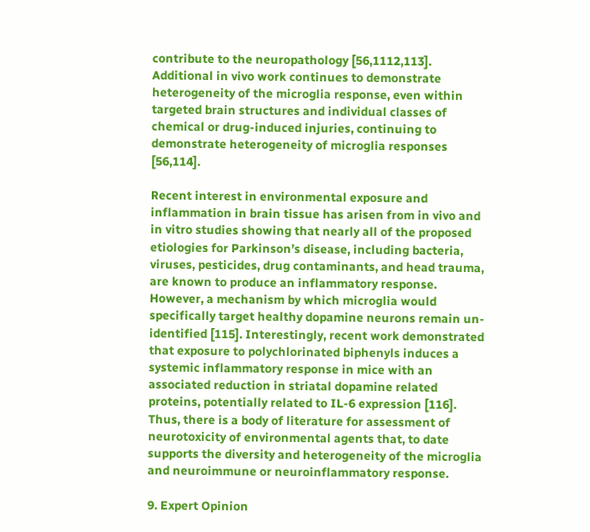contribute to the neuropathology [56,1112,113]. Additional in vivo work continues to demonstrate heterogeneity of the microglia response, even within targeted brain structures and individual classes of chemical or drug-induced injuries, continuing to demonstrate heterogeneity of microglia responses [56,114].

Recent interest in environmental exposure and inflammation in brain tissue has arisen from in vivo and in vitro studies showing that nearly all of the proposed etiologies for Parkinson’s disease, including bacteria, viruses, pesticides, drug contaminants, and head trauma, are known to produce an inflammatory response. However, a mechanism by which microglia would specifically target healthy dopamine neurons remain un-identified [115]. Interestingly, recent work demonstrated that exposure to polychlorinated biphenyls induces a systemic inflammatory response in mice with an associated reduction in striatal dopamine related proteins, potentially related to IL-6 expression [116]. Thus, there is a body of literature for assessment of neurotoxicity of environmental agents that, to date supports the diversity and heterogeneity of the microglia and neuroimmune or neuroinflammatory response.

9. Expert Opinion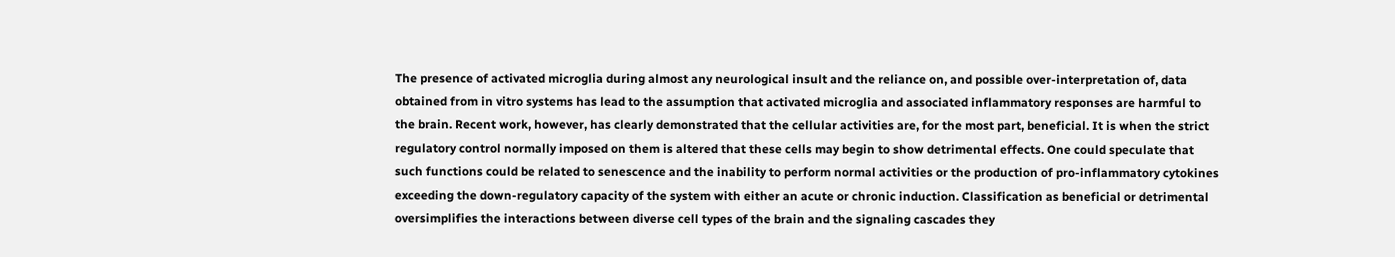The presence of activated microglia during almost any neurological insult and the reliance on, and possible over-interpretation of, data obtained from in vitro systems has lead to the assumption that activated microglia and associated inflammatory responses are harmful to the brain. Recent work, however, has clearly demonstrated that the cellular activities are, for the most part, beneficial. It is when the strict regulatory control normally imposed on them is altered that these cells may begin to show detrimental effects. One could speculate that such functions could be related to senescence and the inability to perform normal activities or the production of pro-inflammatory cytokines exceeding the down-regulatory capacity of the system with either an acute or chronic induction. Classification as beneficial or detrimental oversimplifies the interactions between diverse cell types of the brain and the signaling cascades they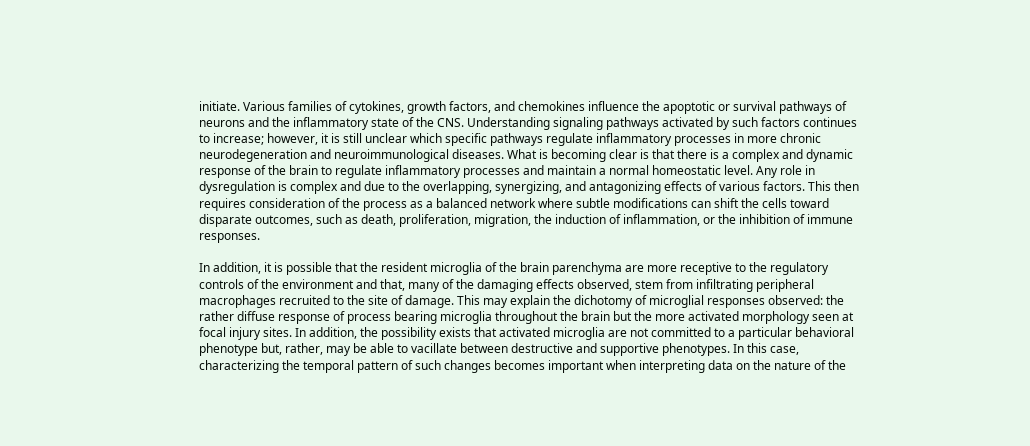initiate. Various families of cytokines, growth factors, and chemokines influence the apoptotic or survival pathways of neurons and the inflammatory state of the CNS. Understanding signaling pathways activated by such factors continues to increase; however, it is still unclear which specific pathways regulate inflammatory processes in more chronic neurodegeneration and neuroimmunological diseases. What is becoming clear is that there is a complex and dynamic response of the brain to regulate inflammatory processes and maintain a normal homeostatic level. Any role in dysregulation is complex and due to the overlapping, synergizing, and antagonizing effects of various factors. This then requires consideration of the process as a balanced network where subtle modifications can shift the cells toward disparate outcomes, such as death, proliferation, migration, the induction of inflammation, or the inhibition of immune responses.

In addition, it is possible that the resident microglia of the brain parenchyma are more receptive to the regulatory controls of the environment and that, many of the damaging effects observed, stem from infiltrating peripheral macrophages recruited to the site of damage. This may explain the dichotomy of microglial responses observed: the rather diffuse response of process bearing microglia throughout the brain but the more activated morphology seen at focal injury sites. In addition, the possibility exists that activated microglia are not committed to a particular behavioral phenotype but, rather, may be able to vacillate between destructive and supportive phenotypes. In this case, characterizing the temporal pattern of such changes becomes important when interpreting data on the nature of the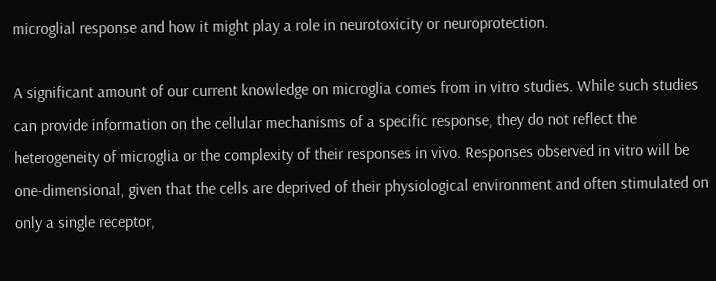microglial response and how it might play a role in neurotoxicity or neuroprotection.

A significant amount of our current knowledge on microglia comes from in vitro studies. While such studies can provide information on the cellular mechanisms of a specific response, they do not reflect the heterogeneity of microglia or the complexity of their responses in vivo. Responses observed in vitro will be one-dimensional, given that the cells are deprived of their physiological environment and often stimulated on only a single receptor,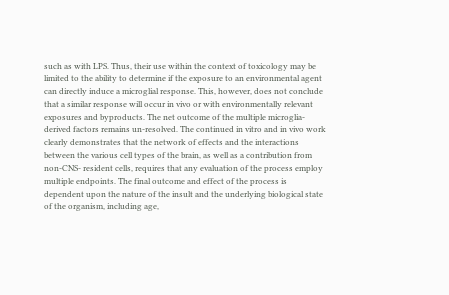such as with LPS. Thus, their use within the context of toxicology may be limited to the ability to determine if the exposure to an environmental agent can directly induce a microglial response. This, however, does not conclude that a similar response will occur in vivo or with environmentally relevant exposures and byproducts. The net outcome of the multiple microglia-derived factors remains un-resolved. The continued in vitro and in vivo work clearly demonstrates that the network of effects and the interactions between the various cell types of the brain, as well as a contribution from non-CNS- resident cells, requires that any evaluation of the process employ multiple endpoints. The final outcome and effect of the process is dependent upon the nature of the insult and the underlying biological state of the organism, including age,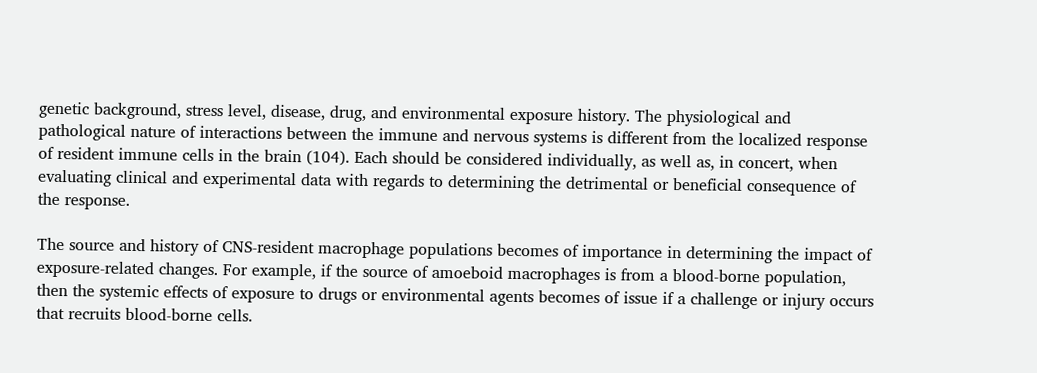genetic background, stress level, disease, drug, and environmental exposure history. The physiological and pathological nature of interactions between the immune and nervous systems is different from the localized response of resident immune cells in the brain (104). Each should be considered individually, as well as, in concert, when evaluating clinical and experimental data with regards to determining the detrimental or beneficial consequence of the response.

The source and history of CNS-resident macrophage populations becomes of importance in determining the impact of exposure-related changes. For example, if the source of amoeboid macrophages is from a blood-borne population, then the systemic effects of exposure to drugs or environmental agents becomes of issue if a challenge or injury occurs that recruits blood-borne cells.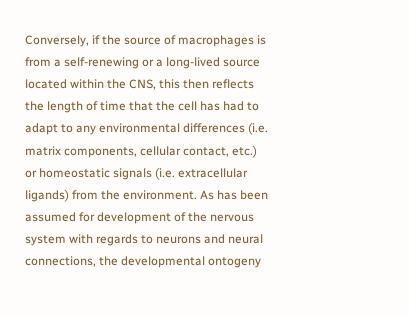Conversely, if the source of macrophages is from a self-renewing or a long-lived source located within the CNS, this then reflects the length of time that the cell has had to adapt to any environmental differences (i.e. matrix components, cellular contact, etc.) or homeostatic signals (i.e. extracellular ligands) from the environment. As has been assumed for development of the nervous system with regards to neurons and neural connections, the developmental ontogeny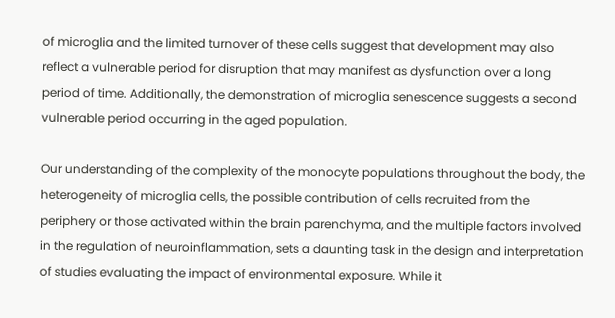of microglia and the limited turnover of these cells suggest that development may also reflect a vulnerable period for disruption that may manifest as dysfunction over a long period of time. Additionally, the demonstration of microglia senescence suggests a second vulnerable period occurring in the aged population.

Our understanding of the complexity of the monocyte populations throughout the body, the heterogeneity of microglia cells, the possible contribution of cells recruited from the periphery or those activated within the brain parenchyma, and the multiple factors involved in the regulation of neuroinflammation, sets a daunting task in the design and interpretation of studies evaluating the impact of environmental exposure. While it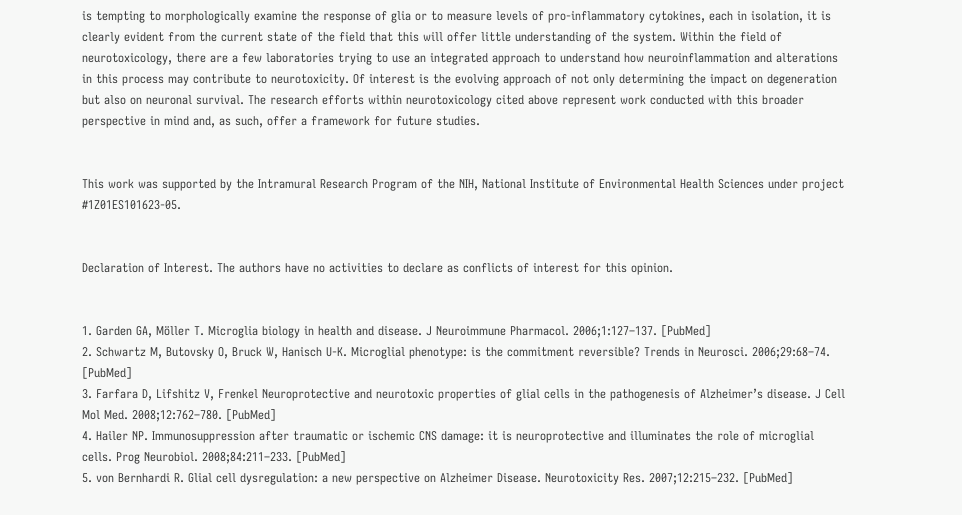is tempting to morphologically examine the response of glia or to measure levels of pro-inflammatory cytokines, each in isolation, it is clearly evident from the current state of the field that this will offer little understanding of the system. Within the field of neurotoxicology, there are a few laboratories trying to use an integrated approach to understand how neuroinflammation and alterations in this process may contribute to neurotoxicity. Of interest is the evolving approach of not only determining the impact on degeneration but also on neuronal survival. The research efforts within neurotoxicology cited above represent work conducted with this broader perspective in mind and, as such, offer a framework for future studies.


This work was supported by the Intramural Research Program of the NIH, National Institute of Environmental Health Sciences under project #1Z01ES101623-05.


Declaration of Interest. The authors have no activities to declare as conflicts of interest for this opinion.


1. Garden GA, Möller T. Microglia biology in health and disease. J Neuroimmune Pharmacol. 2006;1:127–137. [PubMed]
2. Schwartz M, Butovsky O, Bruck W, Hanisch U-K. Microglial phenotype: is the commitment reversible? Trends in Neurosci. 2006;29:68–74. [PubMed]
3. Farfara D, Lifshitz V, Frenkel Neuroprotective and neurotoxic properties of glial cells in the pathogenesis of Alzheimer’s disease. J Cell Mol Med. 2008;12:762–780. [PubMed]
4. Hailer NP. Immunosuppression after traumatic or ischemic CNS damage: it is neuroprotective and illuminates the role of microglial cells. Prog Neurobiol. 2008;84:211–233. [PubMed]
5. von Bernhardi R. Glial cell dysregulation: a new perspective on Alzheimer Disease. Neurotoxicity Res. 2007;12:215–232. [PubMed]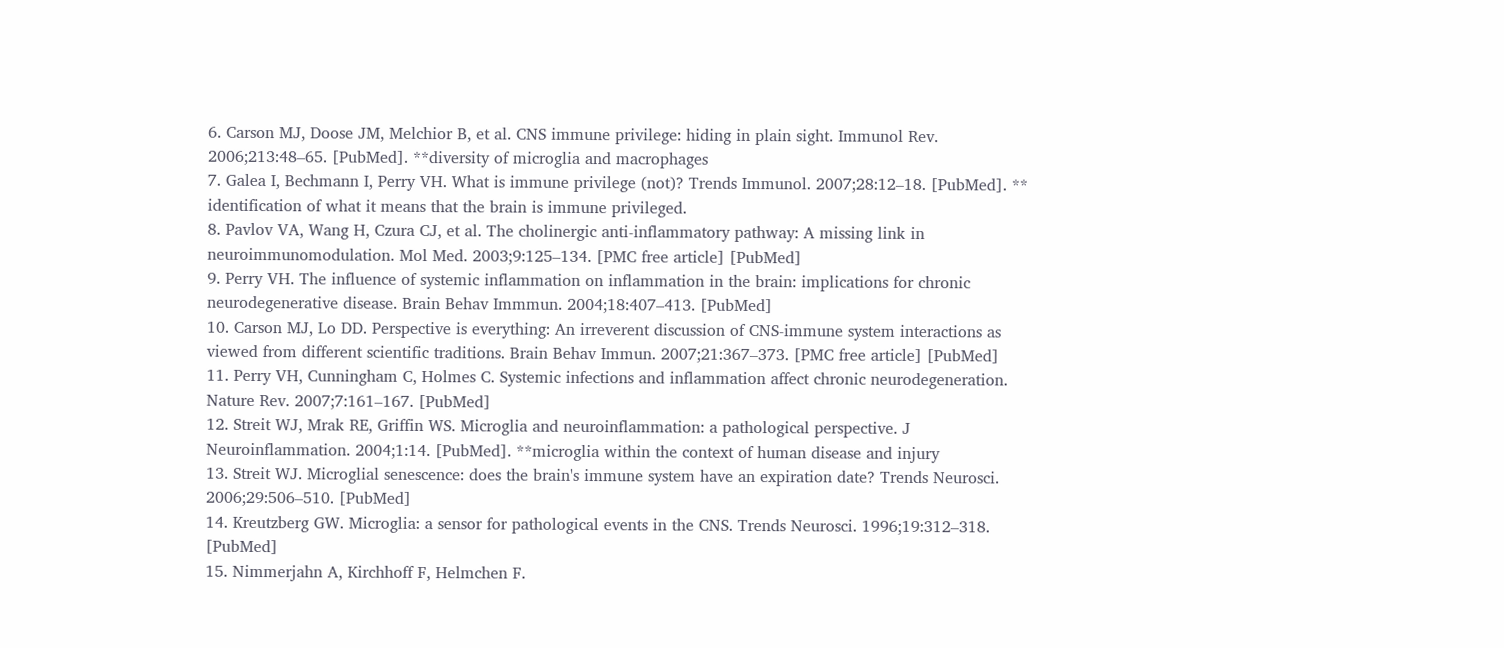6. Carson MJ, Doose JM, Melchior B, et al. CNS immune privilege: hiding in plain sight. Immunol Rev. 2006;213:48–65. [PubMed]. **diversity of microglia and macrophages
7. Galea I, Bechmann I, Perry VH. What is immune privilege (not)? Trends Immunol. 2007;28:12–18. [PubMed]. ** identification of what it means that the brain is immune privileged.
8. Pavlov VA, Wang H, Czura CJ, et al. The cholinergic anti-inflammatory pathway: A missing link in neuroimmunomodulation. Mol Med. 2003;9:125–134. [PMC free article] [PubMed]
9. Perry VH. The influence of systemic inflammation on inflammation in the brain: implications for chronic neurodegenerative disease. Brain Behav Immmun. 2004;18:407–413. [PubMed]
10. Carson MJ, Lo DD. Perspective is everything: An irreverent discussion of CNS-immune system interactions as viewed from different scientific traditions. Brain Behav Immun. 2007;21:367–373. [PMC free article] [PubMed]
11. Perry VH, Cunningham C, Holmes C. Systemic infections and inflammation affect chronic neurodegeneration. Nature Rev. 2007;7:161–167. [PubMed]
12. Streit WJ, Mrak RE, Griffin WS. Microglia and neuroinflammation: a pathological perspective. J Neuroinflammation. 2004;1:14. [PubMed]. **microglia within the context of human disease and injury
13. Streit WJ. Microglial senescence: does the brain's immune system have an expiration date? Trends Neurosci. 2006;29:506–510. [PubMed]
14. Kreutzberg GW. Microglia: a sensor for pathological events in the CNS. Trends Neurosci. 1996;19:312–318. [PubMed]
15. Nimmerjahn A, Kirchhoff F, Helmchen F.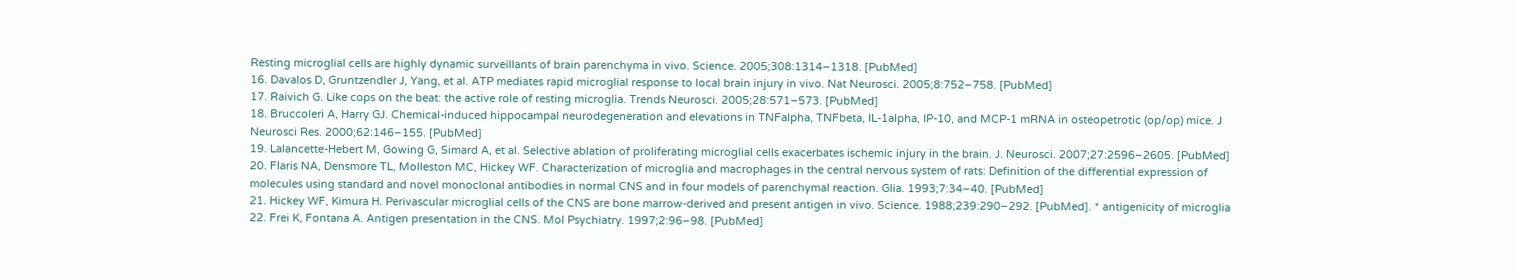Resting microglial cells are highly dynamic surveillants of brain parenchyma in vivo. Science. 2005;308:1314–1318. [PubMed]
16. Davalos D, Gruntzendler J, Yang, et al. ATP mediates rapid microglial response to local brain injury in vivo. Nat Neurosci. 2005;8:752–758. [PubMed]
17. Raivich G. Like cops on the beat: the active role of resting microglia. Trends Neurosci. 2005;28:571–573. [PubMed]
18. Bruccoleri A, Harry GJ. Chemical-induced hippocampal neurodegeneration and elevations in TNFalpha, TNFbeta, IL-1alpha, IP-10, and MCP-1 mRNA in osteopetrotic (op/op) mice. J Neurosci Res. 2000;62:146–155. [PubMed]
19. Lalancette-Hebert M, Gowing G, Simard A, et al. Selective ablation of proliferating microglial cells exacerbates ischemic injury in the brain. J. Neurosci. 2007;27:2596–2605. [PubMed]
20. Flaris NA, Densmore TL, Molleston MC, Hickey WF. Characterization of microglia and macrophages in the central nervous system of rats: Definition of the differential expression of molecules using standard and novel monoclonal antibodies in normal CNS and in four models of parenchymal reaction. Glia. 1993;7:34–40. [PubMed]
21. Hickey WF, Kimura H. Perivascular microglial cells of the CNS are bone marrow-derived and present antigen in vivo. Science. 1988;239:290–292. [PubMed]. * antigenicity of microglia
22. Frei K, Fontana A. Antigen presentation in the CNS. Mol Psychiatry. 1997;2:96–98. [PubMed]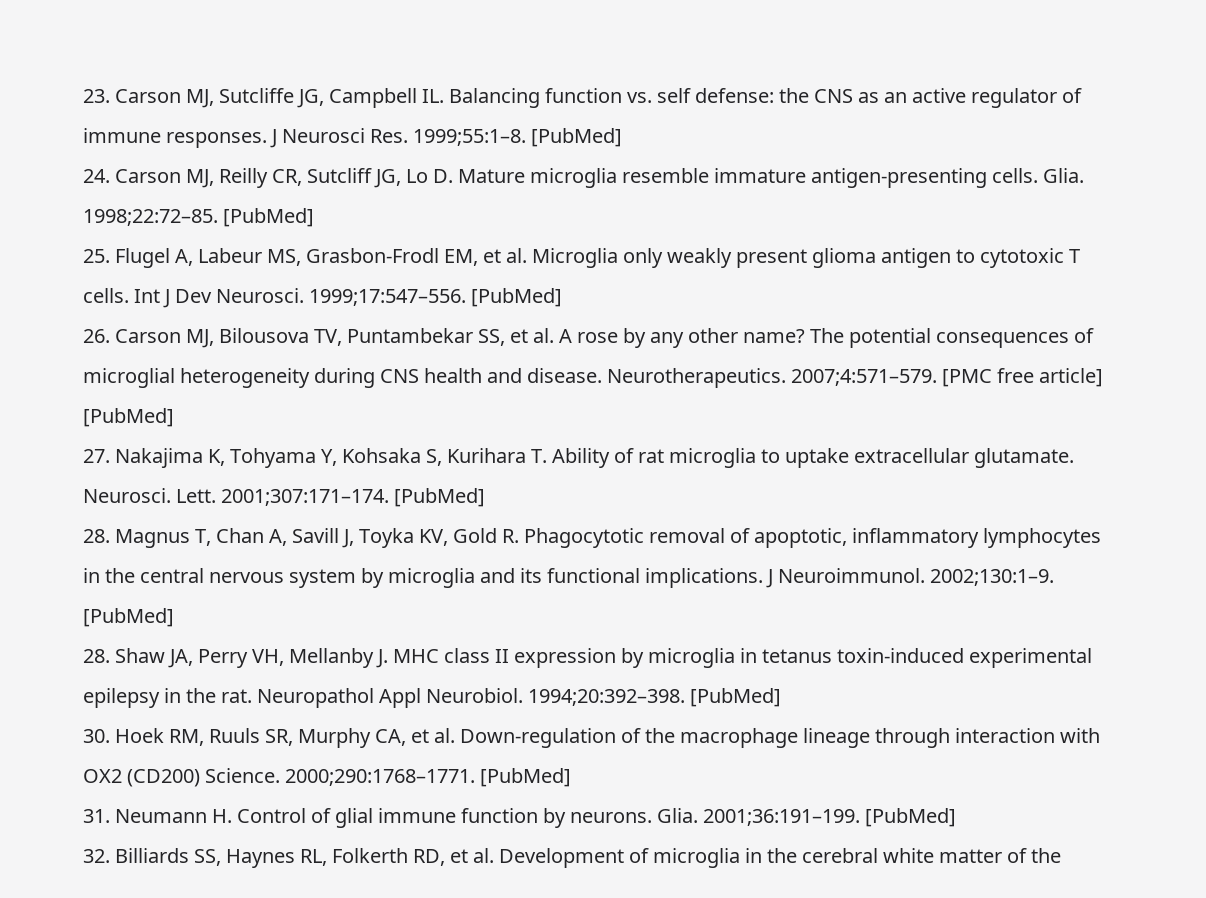23. Carson MJ, Sutcliffe JG, Campbell IL. Balancing function vs. self defense: the CNS as an active regulator of immune responses. J Neurosci Res. 1999;55:1–8. [PubMed]
24. Carson MJ, Reilly CR, Sutcliff JG, Lo D. Mature microglia resemble immature antigen-presenting cells. Glia. 1998;22:72–85. [PubMed]
25. Flugel A, Labeur MS, Grasbon-Frodl EM, et al. Microglia only weakly present glioma antigen to cytotoxic T cells. Int J Dev Neurosci. 1999;17:547–556. [PubMed]
26. Carson MJ, Bilousova TV, Puntambekar SS, et al. A rose by any other name? The potential consequences of microglial heterogeneity during CNS health and disease. Neurotherapeutics. 2007;4:571–579. [PMC free article] [PubMed]
27. Nakajima K, Tohyama Y, Kohsaka S, Kurihara T. Ability of rat microglia to uptake extracellular glutamate. Neurosci. Lett. 2001;307:171–174. [PubMed]
28. Magnus T, Chan A, Savill J, Toyka KV, Gold R. Phagocytotic removal of apoptotic, inflammatory lymphocytes in the central nervous system by microglia and its functional implications. J Neuroimmunol. 2002;130:1–9. [PubMed]
28. Shaw JA, Perry VH, Mellanby J. MHC class II expression by microglia in tetanus toxin-induced experimental epilepsy in the rat. Neuropathol Appl Neurobiol. 1994;20:392–398. [PubMed]
30. Hoek RM, Ruuls SR, Murphy CA, et al. Down-regulation of the macrophage lineage through interaction with OX2 (CD200) Science. 2000;290:1768–1771. [PubMed]
31. Neumann H. Control of glial immune function by neurons. Glia. 2001;36:191–199. [PubMed]
32. Billiards SS, Haynes RL, Folkerth RD, et al. Development of microglia in the cerebral white matter of the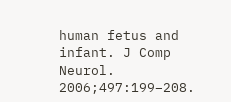human fetus and infant. J Comp Neurol. 2006;497:199–208.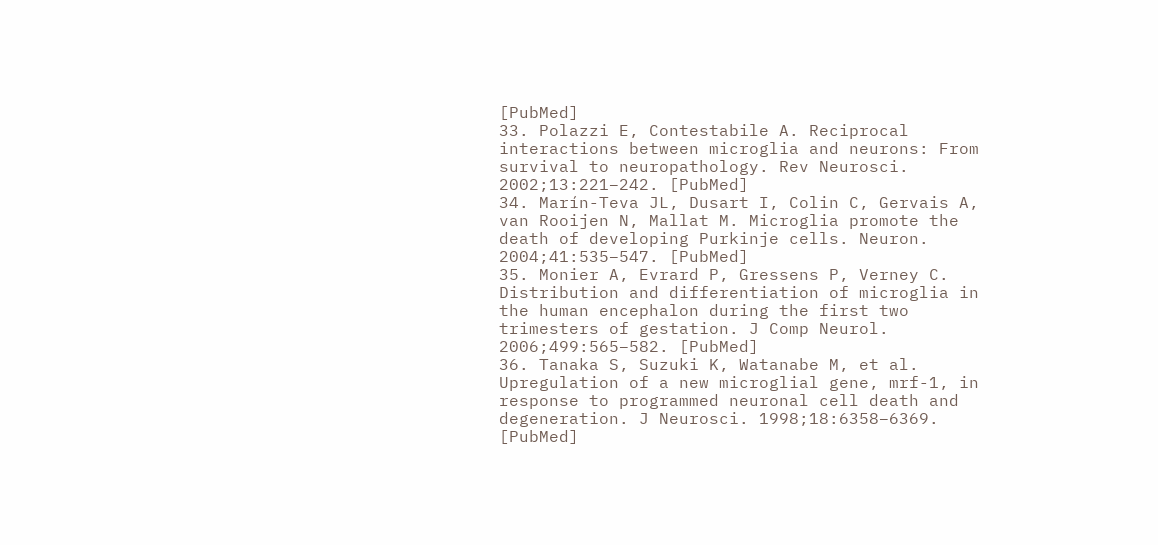[PubMed]
33. Polazzi E, Contestabile A. Reciprocal interactions between microglia and neurons: From survival to neuropathology. Rev Neurosci. 2002;13:221–242. [PubMed]
34. Marín-Teva JL, Dusart I, Colin C, Gervais A, van Rooijen N, Mallat M. Microglia promote the death of developing Purkinje cells. Neuron. 2004;41:535–547. [PubMed]
35. Monier A, Evrard P, Gressens P, Verney C. Distribution and differentiation of microglia in the human encephalon during the first two trimesters of gestation. J Comp Neurol. 2006;499:565–582. [PubMed]
36. Tanaka S, Suzuki K, Watanabe M, et al. Upregulation of a new microglial gene, mrf-1, in response to programmed neuronal cell death and degeneration. J Neurosci. 1998;18:6358–6369. [PubMed]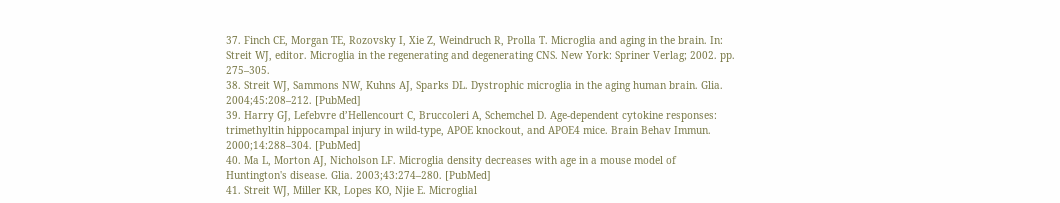37. Finch CE, Morgan TE, Rozovsky I, Xie Z, Weindruch R, Prolla T. Microglia and aging in the brain. In: Streit WJ, editor. Microglia in the regenerating and degenerating CNS. New York: Spriner Verlag; 2002. pp. 275–305.
38. Streit WJ, Sammons NW, Kuhns AJ, Sparks DL. Dystrophic microglia in the aging human brain. Glia. 2004;45:208–212. [PubMed]
39. Harry GJ, Lefebvre d’Hellencourt C, Bruccoleri A, Schemchel D. Age-dependent cytokine responses: trimethyltin hippocampal injury in wild-type, APOE knockout, and APOE4 mice. Brain Behav Immun. 2000;14:288–304. [PubMed]
40. Ma L, Morton AJ, Nicholson LF. Microglia density decreases with age in a mouse model of Huntington's disease. Glia. 2003;43:274–280. [PubMed]
41. Streit WJ, Miller KR, Lopes KO, Njie E. Microglial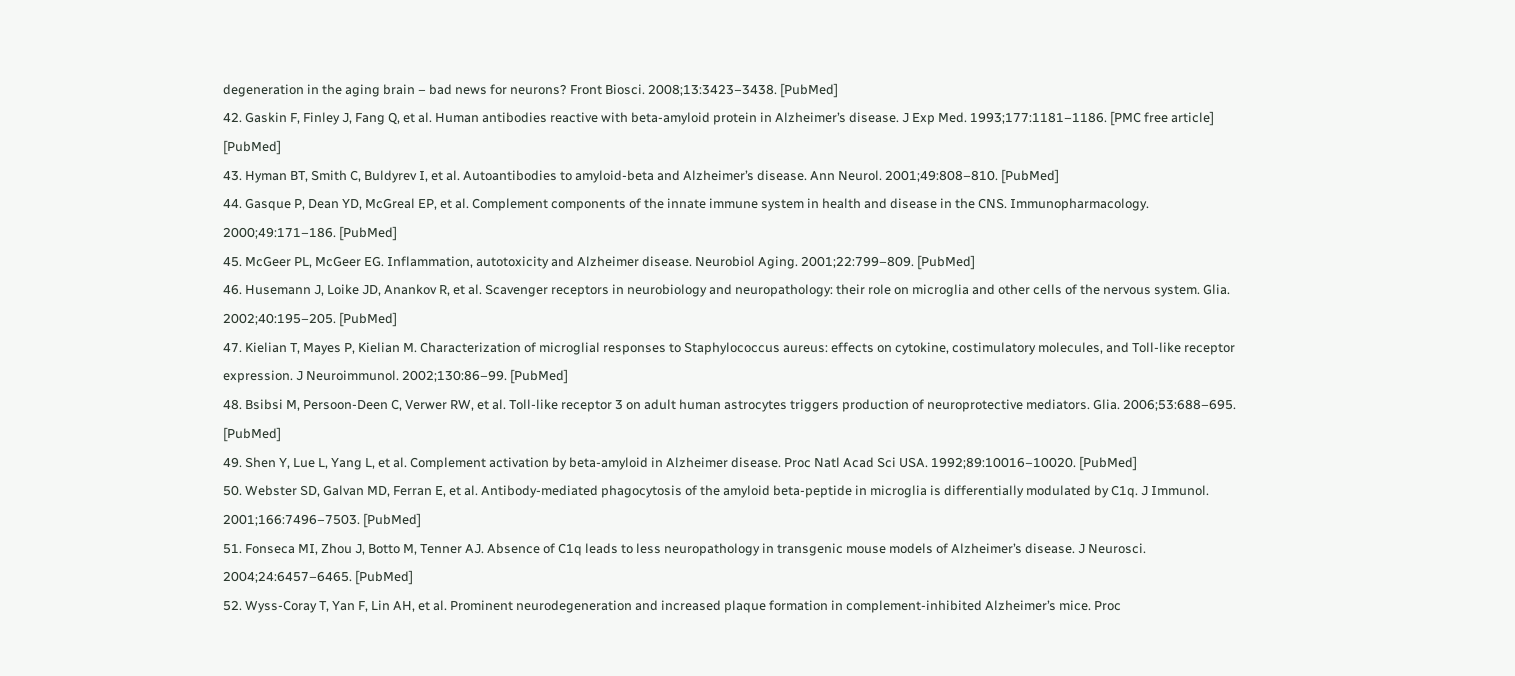degeneration in the aging brain – bad news for neurons? Front Biosci. 2008;13:3423–3438. [PubMed]
42. Gaskin F, Finley J, Fang Q, et al. Human antibodies reactive with beta-amyloid protein in Alzheimer’s disease. J Exp Med. 1993;177:1181–1186. [PMC free article] [PubMed]
43. Hyman BT, Smith C, Buldyrev I, et al. Autoantibodies to amyloid-beta and Alzheimer’s disease. Ann Neurol. 2001;49:808–810. [PubMed]
44. Gasque P, Dean YD, McGreal EP, et al. Complement components of the innate immune system in health and disease in the CNS. Immunopharmacology. 2000;49:171–186. [PubMed]
45. McGeer PL, McGeer EG. Inflammation, autotoxicity and Alzheimer disease. Neurobiol Aging. 2001;22:799–809. [PubMed]
46. Husemann J, Loike JD, Anankov R, et al. Scavenger receptors in neurobiology and neuropathology: their role on microglia and other cells of the nervous system. Glia. 2002;40:195–205. [PubMed]
47. Kielian T, Mayes P, Kielian M. Characterization of microglial responses to Staphylococcus aureus: effects on cytokine, costimulatory molecules, and Toll-like receptor expression. J Neuroimmunol. 2002;130:86–99. [PubMed]
48. Bsibsi M, Persoon-Deen C, Verwer RW, et al. Toll-like receptor 3 on adult human astrocytes triggers production of neuroprotective mediators. Glia. 2006;53:688–695. [PubMed]
49. Shen Y, Lue L, Yang L, et al. Complement activation by beta-amyloid in Alzheimer disease. Proc Natl Acad Sci USA. 1992;89:10016–10020. [PubMed]
50. Webster SD, Galvan MD, Ferran E, et al. Antibody-mediated phagocytosis of the amyloid beta-peptide in microglia is differentially modulated by C1q. J Immunol. 2001;166:7496–7503. [PubMed]
51. Fonseca MI, Zhou J, Botto M, Tenner AJ. Absence of C1q leads to less neuropathology in transgenic mouse models of Alzheimer’s disease. J Neurosci. 2004;24:6457–6465. [PubMed]
52. Wyss-Coray T, Yan F, Lin AH, et al. Prominent neurodegeneration and increased plaque formation in complement-inhibited Alzheimer’s mice. Proc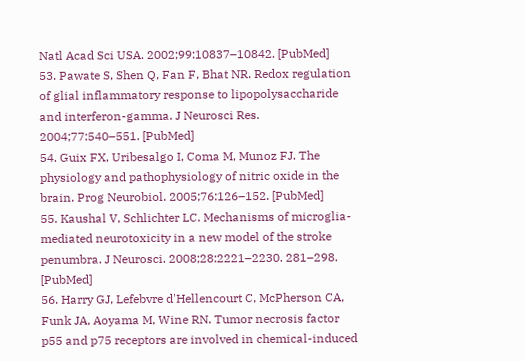Natl Acad Sci USA. 2002;99:10837–10842. [PubMed]
53. Pawate S, Shen Q, Fan F, Bhat NR. Redox regulation of glial inflammatory response to lipopolysaccharide and interferon-gamma. J Neurosci Res. 2004;77:540–551. [PubMed]
54. Guix FX, Uribesalgo I, Coma M, Munoz FJ. The physiology and pathophysiology of nitric oxide in the brain. Prog Neurobiol. 2005;76:126–152. [PubMed]
55. Kaushal V, Schlichter LC. Mechanisms of microglia-mediated neurotoxicity in a new model of the stroke penumbra. J Neurosci. 2008;28:2221–2230. 281–298. [PubMed]
56. Harry GJ, Lefebvre d'Hellencourt C, McPherson CA, Funk JA, Aoyama M, Wine RN. Tumor necrosis factor p55 and p75 receptors are involved in chemical-induced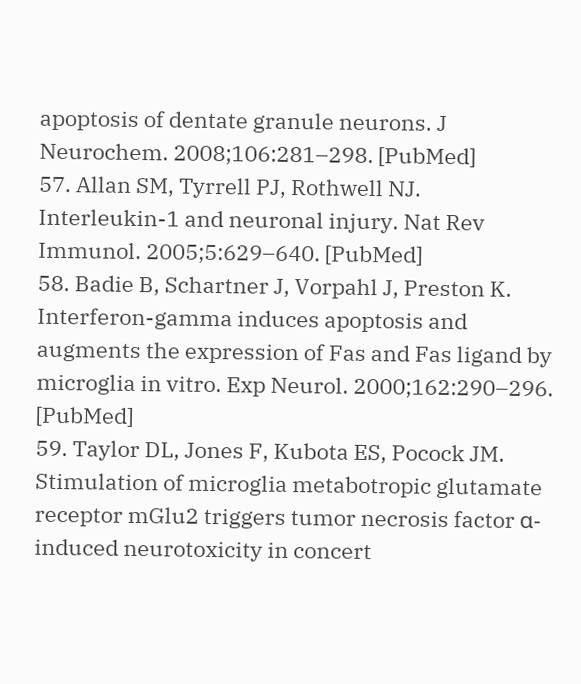apoptosis of dentate granule neurons. J Neurochem. 2008;106:281–298. [PubMed]
57. Allan SM, Tyrrell PJ, Rothwell NJ. Interleukin-1 and neuronal injury. Nat Rev Immunol. 2005;5:629–640. [PubMed]
58. Badie B, Schartner J, Vorpahl J, Preston K. Interferon-gamma induces apoptosis and augments the expression of Fas and Fas ligand by microglia in vitro. Exp Neurol. 2000;162:290–296. [PubMed]
59. Taylor DL, Jones F, Kubota ES, Pocock JM. Stimulation of microglia metabotropic glutamate receptor mGlu2 triggers tumor necrosis factor α-induced neurotoxicity in concert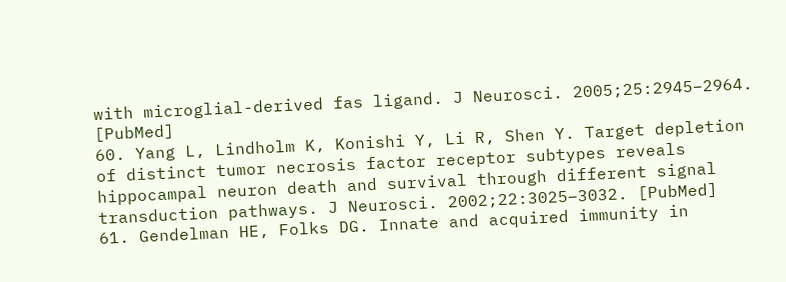with microglial-derived fas ligand. J Neurosci. 2005;25:2945–2964. [PubMed]
60. Yang L, Lindholm K, Konishi Y, Li R, Shen Y. Target depletion of distinct tumor necrosis factor receptor subtypes reveals hippocampal neuron death and survival through different signal transduction pathways. J Neurosci. 2002;22:3025–3032. [PubMed]
61. Gendelman HE, Folks DG. Innate and acquired immunity in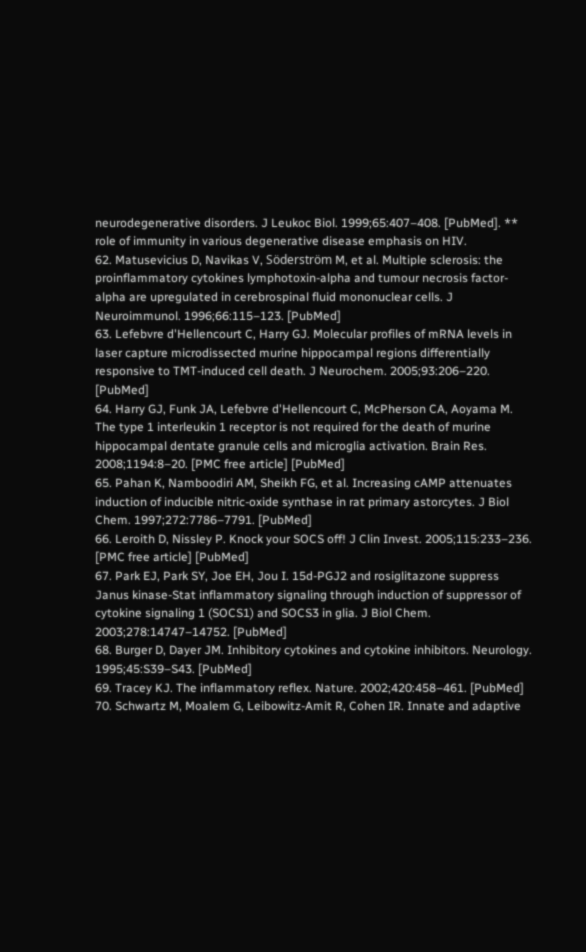neurodegenerative disorders. J Leukoc Biol. 1999;65:407–408. [PubMed]. ** role of immunity in various degenerative disease emphasis on HIV.
62. Matusevicius D, Navikas V, Söderström M, et al. Multiple sclerosis: the proinflammatory cytokines lymphotoxin-alpha and tumour necrosis factor-alpha are upregulated in cerebrospinal fluid mononuclear cells. J Neuroimmunol. 1996;66:115–123. [PubMed]
63. Lefebvre d'Hellencourt C, Harry GJ. Molecular profiles of mRNA levels in laser capture microdissected murine hippocampal regions differentially responsive to TMT-induced cell death. J Neurochem. 2005;93:206–220. [PubMed]
64. Harry GJ, Funk JA, Lefebvre d'Hellencourt C, McPherson CA, Aoyama M. The type 1 interleukin 1 receptor is not required for the death of murine hippocampal dentate granule cells and microglia activation. Brain Res. 2008;1194:8–20. [PMC free article] [PubMed]
65. Pahan K, Namboodiri AM, Sheikh FG, et al. Increasing cAMP attenuates induction of inducible nitric-oxide synthase in rat primary astorcytes. J Biol Chem. 1997;272:7786–7791. [PubMed]
66. Leroith D, Nissley P. Knock your SOCS off! J Clin Invest. 2005;115:233–236. [PMC free article] [PubMed]
67. Park EJ, Park SY, Joe EH, Jou I. 15d-PGJ2 and rosiglitazone suppress Janus kinase-Stat inflammatory signaling through induction of suppressor of cytokine signaling 1 (SOCS1) and SOCS3 in glia. J Biol Chem. 2003;278:14747–14752. [PubMed]
68. Burger D, Dayer JM. Inhibitory cytokines and cytokine inhibitors. Neurology. 1995;45:S39–S43. [PubMed]
69. Tracey KJ. The inflammatory reflex. Nature. 2002;420:458–461. [PubMed]
70. Schwartz M, Moalem G, Leibowitz-Amit R, Cohen IR. Innate and adaptive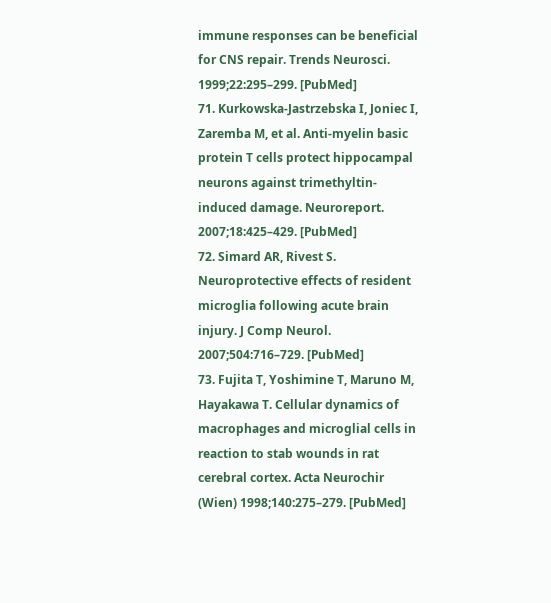immune responses can be beneficial for CNS repair. Trends Neurosci. 1999;22:295–299. [PubMed]
71. Kurkowska-Jastrzebska I, Joniec I, Zaremba M, et al. Anti-myelin basic protein T cells protect hippocampal neurons against trimethyltin-induced damage. Neuroreport. 2007;18:425–429. [PubMed]
72. Simard AR, Rivest S. Neuroprotective effects of resident microglia following acute brain injury. J Comp Neurol. 2007;504:716–729. [PubMed]
73. Fujita T, Yoshimine T, Maruno M, Hayakawa T. Cellular dynamics of macrophages and microglial cells in reaction to stab wounds in rat cerebral cortex. Acta Neurochir (Wien) 1998;140:275–279. [PubMed]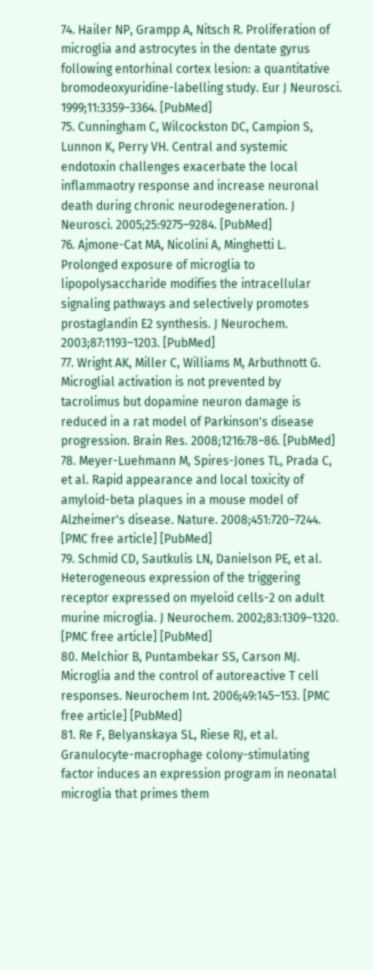74. Hailer NP, Grampp A, Nitsch R. Proliferation of microglia and astrocytes in the dentate gyrus following entorhinal cortex lesion: a quantitative bromodeoxyuridine-labelling study. Eur J Neurosci. 1999;11:3359–3364. [PubMed]
75. Cunningham C, Wilcockston DC, Campion S, Lunnon K, Perry VH. Central and systemic endotoxin challenges exacerbate the local inflammaotry response and increase neuronal death during chronic neurodegeneration. J Neurosci. 2005;25:9275–9284. [PubMed]
76. Ajmone-Cat MA, Nicolini A, Minghetti L. Prolonged exposure of microglia to lipopolysaccharide modifies the intracellular signaling pathways and selectively promotes prostaglandin E2 synthesis. J Neurochem. 2003;87:1193–1203. [PubMed]
77. Wright AK, Miller C, Williams M, Arbuthnott G. Microglial activation is not prevented by tacrolimus but dopamine neuron damage is reduced in a rat model of Parkinson's disease progression. Brain Res. 2008;1216:78–86. [PubMed]
78. Meyer-Luehmann M, Spires-Jones TL, Prada C, et al. Rapid appearance and local toxicity of amyloid-beta plaques in a mouse model of Alzheimer's disease. Nature. 2008;451:720–7244. [PMC free article] [PubMed]
79. Schmid CD, Sautkulis LN, Danielson PE, et al. Heterogeneous expression of the triggering receptor expressed on myeloid cells-2 on adult murine microglia. J Neurochem. 2002;83:1309–1320. [PMC free article] [PubMed]
80. Melchior B, Puntambekar SS, Carson MJ. Microglia and the control of autoreactive T cell responses. Neurochem Int. 2006;49:145–153. [PMC free article] [PubMed]
81. Re F, Belyanskaya SL, Riese RJ, et al. Granulocyte-macrophage colony-stimulating factor induces an expression program in neonatal microglia that primes them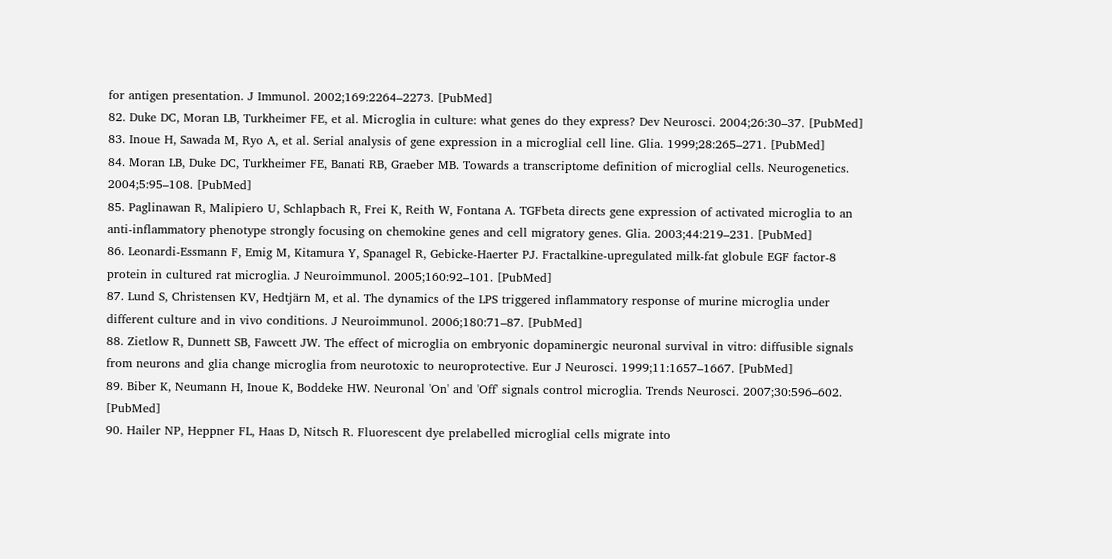for antigen presentation. J Immunol. 2002;169:2264–2273. [PubMed]
82. Duke DC, Moran LB, Turkheimer FE, et al. Microglia in culture: what genes do they express? Dev Neurosci. 2004;26:30–37. [PubMed]
83. Inoue H, Sawada M, Ryo A, et al. Serial analysis of gene expression in a microglial cell line. Glia. 1999;28:265–271. [PubMed]
84. Moran LB, Duke DC, Turkheimer FE, Banati RB, Graeber MB. Towards a transcriptome definition of microglial cells. Neurogenetics. 2004;5:95–108. [PubMed]
85. Paglinawan R, Malipiero U, Schlapbach R, Frei K, Reith W, Fontana A. TGFbeta directs gene expression of activated microglia to an anti-inflammatory phenotype strongly focusing on chemokine genes and cell migratory genes. Glia. 2003;44:219–231. [PubMed]
86. Leonardi-Essmann F, Emig M, Kitamura Y, Spanagel R, Gebicke-Haerter PJ. Fractalkine-upregulated milk-fat globule EGF factor-8 protein in cultured rat microglia. J Neuroimmunol. 2005;160:92–101. [PubMed]
87. Lund S, Christensen KV, Hedtjärn M, et al. The dynamics of the LPS triggered inflammatory response of murine microglia under different culture and in vivo conditions. J Neuroimmunol. 2006;180:71–87. [PubMed]
88. Zietlow R, Dunnett SB, Fawcett JW. The effect of microglia on embryonic dopaminergic neuronal survival in vitro: diffusible signals from neurons and glia change microglia from neurotoxic to neuroprotective. Eur J Neurosci. 1999;11:1657–1667. [PubMed]
89. Biber K, Neumann H, Inoue K, Boddeke HW. Neuronal 'On' and 'Off' signals control microglia. Trends Neurosci. 2007;30:596–602. [PubMed]
90. Hailer NP, Heppner FL, Haas D, Nitsch R. Fluorescent dye prelabelled microglial cells migrate into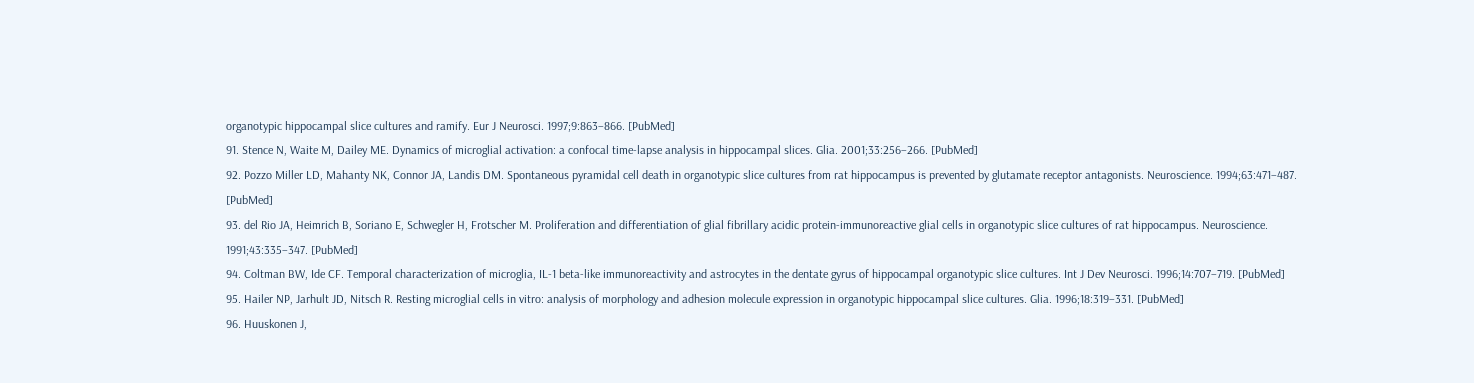organotypic hippocampal slice cultures and ramify. Eur J Neurosci. 1997;9:863–866. [PubMed]
91. Stence N, Waite M, Dailey ME. Dynamics of microglial activation: a confocal time-lapse analysis in hippocampal slices. Glia. 2001;33:256–266. [PubMed]
92. Pozzo Miller LD, Mahanty NK, Connor JA, Landis DM. Spontaneous pyramidal cell death in organotypic slice cultures from rat hippocampus is prevented by glutamate receptor antagonists. Neuroscience. 1994;63:471–487. [PubMed]
93. del Rio JA, Heimrich B, Soriano E, Schwegler H, Frotscher M. Proliferation and differentiation of glial fibrillary acidic protein-immunoreactive glial cells in organotypic slice cultures of rat hippocampus. Neuroscience. 1991;43:335–347. [PubMed]
94. Coltman BW, Ide CF. Temporal characterization of microglia, IL-1 beta-like immunoreactivity and astrocytes in the dentate gyrus of hippocampal organotypic slice cultures. Int J Dev Neurosci. 1996;14:707–719. [PubMed]
95. Hailer NP, Jarhult JD, Nitsch R. Resting microglial cells in vitro: analysis of morphology and adhesion molecule expression in organotypic hippocampal slice cultures. Glia. 1996;18:319–331. [PubMed]
96. Huuskonen J,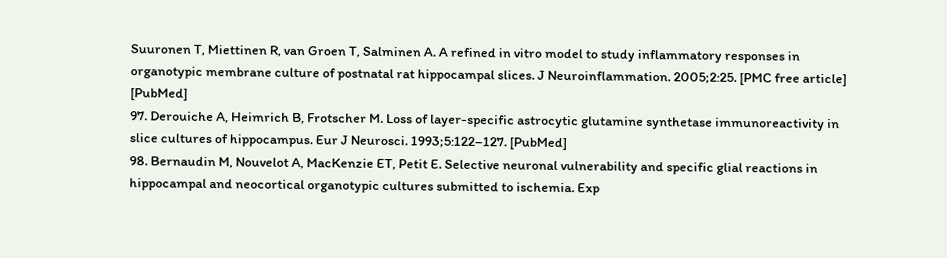Suuronen T, Miettinen R, van Groen T, Salminen A. A refined in vitro model to study inflammatory responses in organotypic membrane culture of postnatal rat hippocampal slices. J Neuroinflammation. 2005;2:25. [PMC free article] [PubMed]
97. Derouiche A, Heimrich B, Frotscher M. Loss of layer-specific astrocytic glutamine synthetase immunoreactivity in slice cultures of hippocampus. Eur J Neurosci. 1993;5:122–127. [PubMed]
98. Bernaudin M, Nouvelot A, MacKenzie ET, Petit E. Selective neuronal vulnerability and specific glial reactions in hippocampal and neocortical organotypic cultures submitted to ischemia. Exp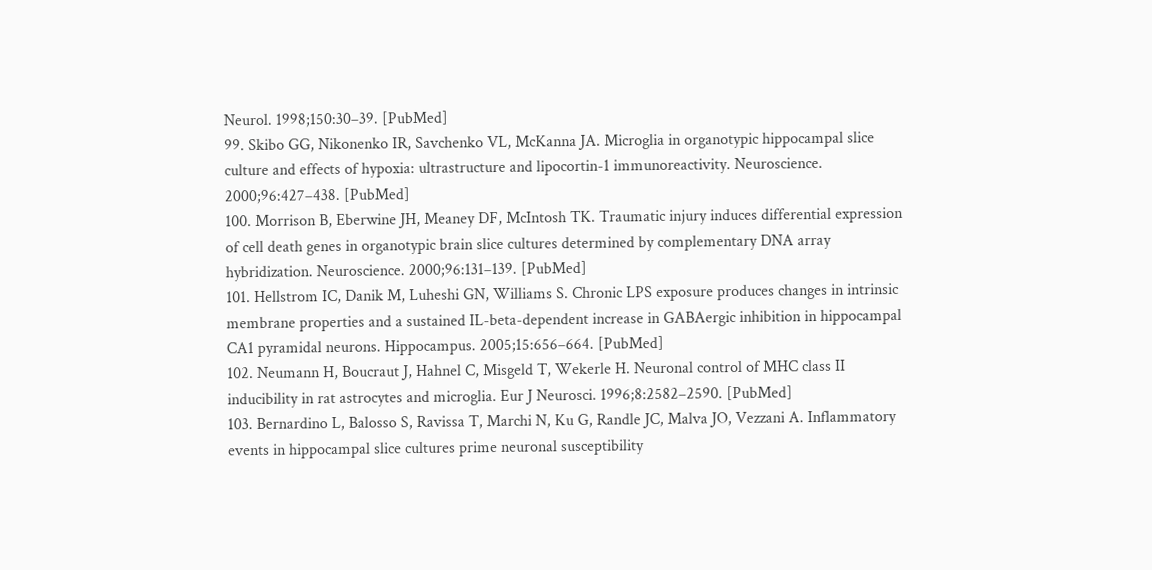Neurol. 1998;150:30–39. [PubMed]
99. Skibo GG, Nikonenko IR, Savchenko VL, McKanna JA. Microglia in organotypic hippocampal slice culture and effects of hypoxia: ultrastructure and lipocortin-1 immunoreactivity. Neuroscience. 2000;96:427–438. [PubMed]
100. Morrison B, Eberwine JH, Meaney DF, McIntosh TK. Traumatic injury induces differential expression of cell death genes in organotypic brain slice cultures determined by complementary DNA array hybridization. Neuroscience. 2000;96:131–139. [PubMed]
101. Hellstrom IC, Danik M, Luheshi GN, Williams S. Chronic LPS exposure produces changes in intrinsic membrane properties and a sustained IL-beta-dependent increase in GABAergic inhibition in hippocampal CA1 pyramidal neurons. Hippocampus. 2005;15:656–664. [PubMed]
102. Neumann H, Boucraut J, Hahnel C, Misgeld T, Wekerle H. Neuronal control of MHC class II inducibility in rat astrocytes and microglia. Eur J Neurosci. 1996;8:2582–2590. [PubMed]
103. Bernardino L, Balosso S, Ravissa T, Marchi N, Ku G, Randle JC, Malva JO, Vezzani A. Inflammatory events in hippocampal slice cultures prime neuronal susceptibility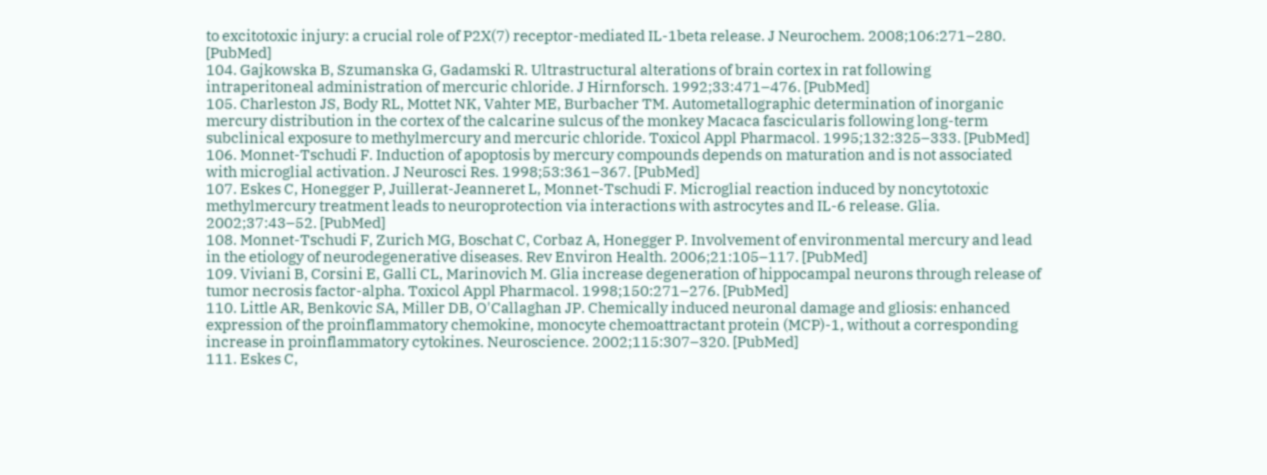to excitotoxic injury: a crucial role of P2X(7) receptor-mediated IL-1beta release. J Neurochem. 2008;106:271–280. [PubMed]
104. Gajkowska B, Szumanska G, Gadamski R. Ultrastructural alterations of brain cortex in rat following intraperitoneal administration of mercuric chloride. J Hirnforsch. 1992;33:471–476. [PubMed]
105. Charleston JS, Body RL, Mottet NK, Vahter ME, Burbacher TM. Autometallographic determination of inorganic mercury distribution in the cortex of the calcarine sulcus of the monkey Macaca fascicularis following long-term subclinical exposure to methylmercury and mercuric chloride. Toxicol Appl Pharmacol. 1995;132:325–333. [PubMed]
106. Monnet-Tschudi F. Induction of apoptosis by mercury compounds depends on maturation and is not associated with microglial activation. J Neurosci Res. 1998;53:361–367. [PubMed]
107. Eskes C, Honegger P, Juillerat-Jeanneret L, Monnet-Tschudi F. Microglial reaction induced by noncytotoxic methylmercury treatment leads to neuroprotection via interactions with astrocytes and IL-6 release. Glia. 2002;37:43–52. [PubMed]
108. Monnet-Tschudi F, Zurich MG, Boschat C, Corbaz A, Honegger P. Involvement of environmental mercury and lead in the etiology of neurodegenerative diseases. Rev Environ Health. 2006;21:105–117. [PubMed]
109. Viviani B, Corsini E, Galli CL, Marinovich M. Glia increase degeneration of hippocampal neurons through release of tumor necrosis factor-alpha. Toxicol Appl Pharmacol. 1998;150:271–276. [PubMed]
110. Little AR, Benkovic SA, Miller DB, O'Callaghan JP. Chemically induced neuronal damage and gliosis: enhanced expression of the proinflammatory chemokine, monocyte chemoattractant protein (MCP)-1, without a corresponding increase in proinflammatory cytokines. Neuroscience. 2002;115:307–320. [PubMed]
111. Eskes C,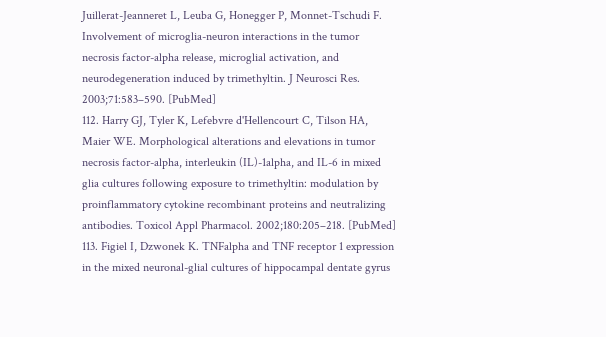Juillerat-Jeanneret L, Leuba G, Honegger P, Monnet-Tschudi F. Involvement of microglia-neuron interactions in the tumor necrosis factor-alpha release, microglial activation, and neurodegeneration induced by trimethyltin. J Neurosci Res. 2003;71:583–590. [PubMed]
112. Harry GJ, Tyler K, Lefebvre d'Hellencourt C, Tilson HA, Maier WE. Morphological alterations and elevations in tumor necrosis factor-alpha, interleukin (IL)-1alpha, and IL-6 in mixed glia cultures following exposure to trimethyltin: modulation by proinflammatory cytokine recombinant proteins and neutralizing antibodies. Toxicol Appl Pharmacol. 2002;180:205–218. [PubMed]
113. Figiel I, Dzwonek K. TNFalpha and TNF receptor 1 expression in the mixed neuronal-glial cultures of hippocampal dentate gyrus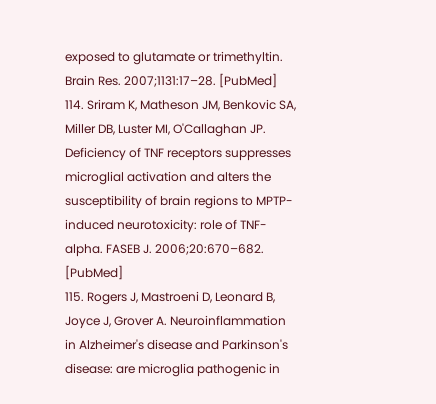exposed to glutamate or trimethyltin. Brain Res. 2007;1131:17–28. [PubMed]
114. Sriram K, Matheson JM, Benkovic SA, Miller DB, Luster MI, O'Callaghan JP. Deficiency of TNF receptors suppresses microglial activation and alters the susceptibility of brain regions to MPTP-induced neurotoxicity: role of TNF-alpha. FASEB J. 2006;20:670–682. [PubMed]
115. Rogers J, Mastroeni D, Leonard B, Joyce J, Grover A. Neuroinflammation in Alzheimer's disease and Parkinson's disease: are microglia pathogenic in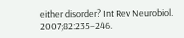either disorder? Int Rev Neurobiol. 2007;82:235–246.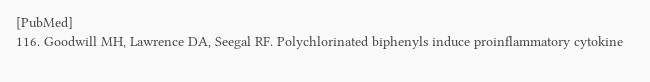[PubMed]
116. Goodwill MH, Lawrence DA, Seegal RF. Polychlorinated biphenyls induce proinflammatory cytokine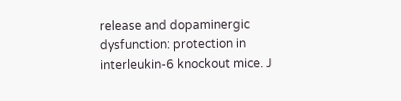release and dopaminergic dysfunction: protection in interleukin-6 knockout mice. J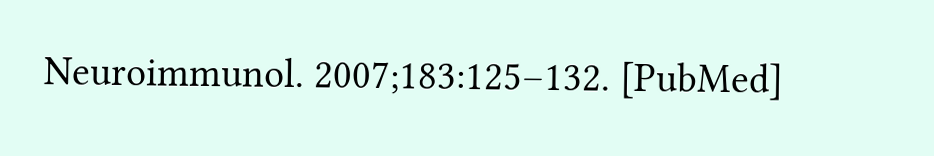Neuroimmunol. 2007;183:125–132. [PubMed]